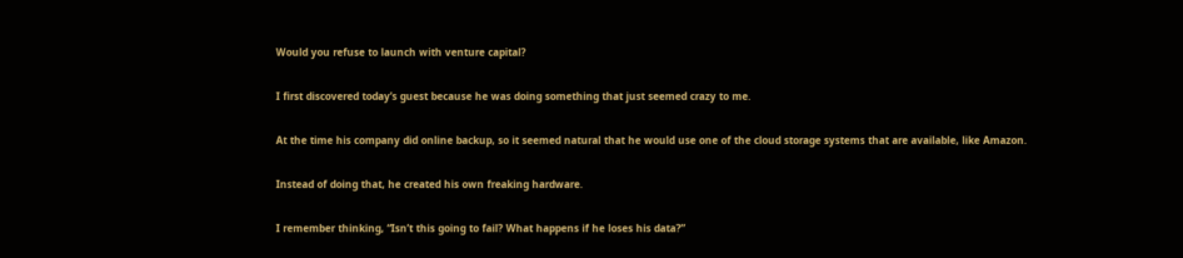Would you refuse to launch with venture capital?

I first discovered today’s guest because he was doing something that just seemed crazy to me.

At the time his company did online backup, so it seemed natural that he would use one of the cloud storage systems that are available, like Amazon.

Instead of doing that, he created his own freaking hardware.

I remember thinking, “Isn’t this going to fail? What happens if he loses his data?”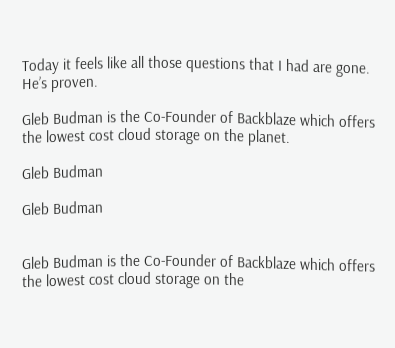Today it feels like all those questions that I had are gone. He’s proven.

Gleb Budman is the Co-Founder of Backblaze which offers the lowest cost cloud storage on the planet.

Gleb Budman

Gleb Budman


Gleb Budman is the Co-Founder of Backblaze which offers the lowest cost cloud storage on the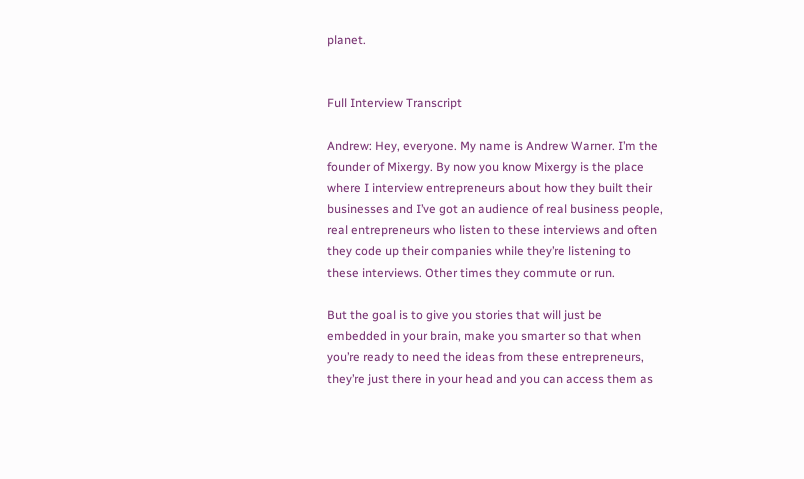planet.


Full Interview Transcript

Andrew: Hey, everyone. My name is Andrew Warner. I’m the founder of Mixergy. By now you know Mixergy is the place where I interview entrepreneurs about how they built their businesses and I’ve got an audience of real business people, real entrepreneurs who listen to these interviews and often they code up their companies while they’re listening to these interviews. Other times they commute or run.

But the goal is to give you stories that will just be embedded in your brain, make you smarter so that when you’re ready to need the ideas from these entrepreneurs, they’re just there in your head and you can access them as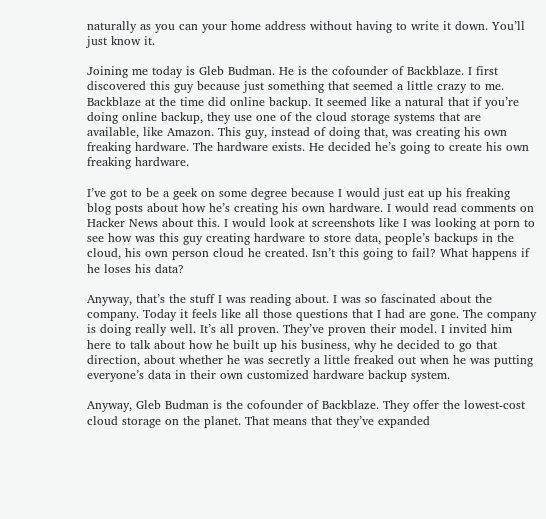naturally as you can your home address without having to write it down. You’ll just know it.

Joining me today is Gleb Budman. He is the cofounder of Backblaze. I first discovered this guy because just something that seemed a little crazy to me. Backblaze at the time did online backup. It seemed like a natural that if you’re doing online backup, they use one of the cloud storage systems that are available, like Amazon. This guy, instead of doing that, was creating his own freaking hardware. The hardware exists. He decided he’s going to create his own freaking hardware.

I’ve got to be a geek on some degree because I would just eat up his freaking blog posts about how he’s creating his own hardware. I would read comments on Hacker News about this. I would look at screenshots like I was looking at porn to see how was this guy creating hardware to store data, people’s backups in the cloud, his own person cloud he created. Isn’t this going to fail? What happens if he loses his data?

Anyway, that’s the stuff I was reading about. I was so fascinated about the company. Today it feels like all those questions that I had are gone. The company is doing really well. It’s all proven. They’ve proven their model. I invited him here to talk about how he built up his business, why he decided to go that direction, about whether he was secretly a little freaked out when he was putting everyone’s data in their own customized hardware backup system.

Anyway, Gleb Budman is the cofounder of Backblaze. They offer the lowest-cost cloud storage on the planet. That means that they’ve expanded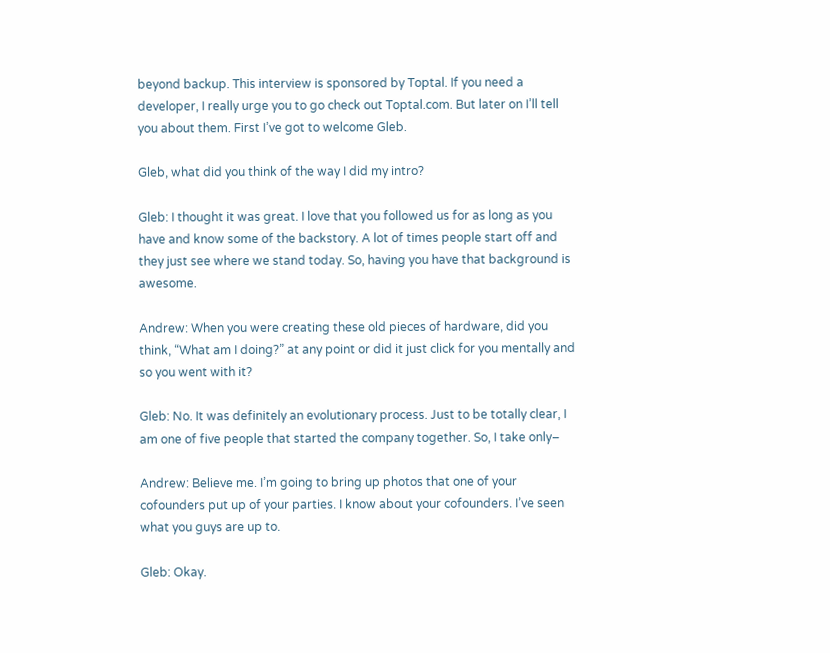beyond backup. This interview is sponsored by Toptal. If you need a developer, I really urge you to go check out Toptal.com. But later on I’ll tell you about them. First I’ve got to welcome Gleb.

Gleb, what did you think of the way I did my intro?

Gleb: I thought it was great. I love that you followed us for as long as you have and know some of the backstory. A lot of times people start off and they just see where we stand today. So, having you have that background is awesome.

Andrew: When you were creating these old pieces of hardware, did you think, “What am I doing?” at any point or did it just click for you mentally and so you went with it?

Gleb: No. It was definitely an evolutionary process. Just to be totally clear, I am one of five people that started the company together. So, I take only–

Andrew: Believe me. I’m going to bring up photos that one of your cofounders put up of your parties. I know about your cofounders. I’ve seen what you guys are up to.

Gleb: Okay.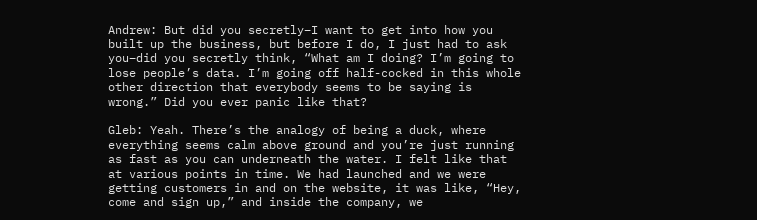Andrew: But did you secretly–I want to get into how you built up the business, but before I do, I just had to ask you–did you secretly think, “What am I doing? I’m going to lose people’s data. I’m going off half-cocked in this whole other direction that everybody seems to be saying is wrong.” Did you ever panic like that?

Gleb: Yeah. There’s the analogy of being a duck, where everything seems calm above ground and you’re just running as fast as you can underneath the water. I felt like that at various points in time. We had launched and we were getting customers in and on the website, it was like, “Hey, come and sign up,” and inside the company, we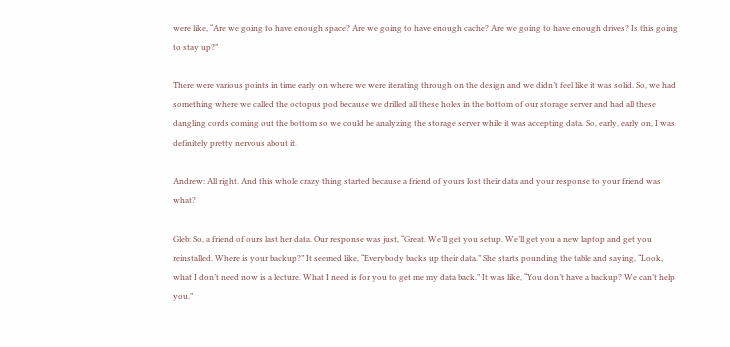were like, “Are we going to have enough space? Are we going to have enough cache? Are we going to have enough drives? Is this going to stay up?”

There were various points in time early on where we were iterating through on the design and we didn’t feel like it was solid. So, we had something where we called the octopus pod because we drilled all these holes in the bottom of our storage server and had all these dangling cords coming out the bottom so we could be analyzing the storage server while it was accepting data. So, early, early on, I was definitely pretty nervous about it.

Andrew: All right. And this whole crazy thing started because a friend of yours lost their data and your response to your friend was what?

Gleb: So, a friend of ours last her data. Our response was just, “Great. We’ll get you setup. We’ll get you a new laptop and get you reinstalled. Where is your backup?” It seemed like, “Everybody backs up their data.” She starts pounding the table and saying, “Look, what I don’t need now is a lecture. What I need is for you to get me my data back.” It was like, “You don’t have a backup? We can’t help you.”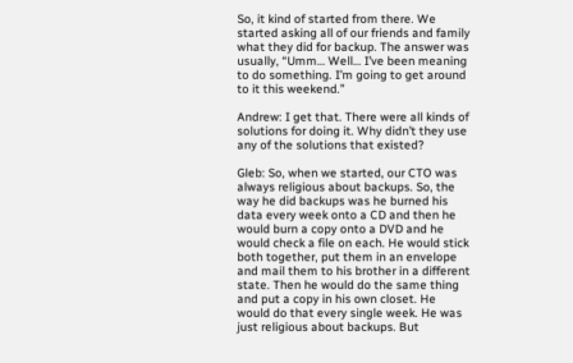So, it kind of started from there. We started asking all of our friends and family what they did for backup. The answer was usually, “Umm… Well… I’ve been meaning to do something. I’m going to get around to it this weekend.”

Andrew: I get that. There were all kinds of solutions for doing it. Why didn’t they use any of the solutions that existed?

Gleb: So, when we started, our CTO was always religious about backups. So, the way he did backups was he burned his data every week onto a CD and then he would burn a copy onto a DVD and he would check a file on each. He would stick both together, put them in an envelope and mail them to his brother in a different state. Then he would do the same thing and put a copy in his own closet. He would do that every single week. He was just religious about backups. But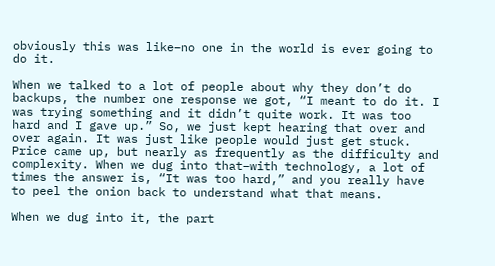obviously this was like–no one in the world is ever going to do it.

When we talked to a lot of people about why they don’t do backups, the number one response we got, “I meant to do it. I was trying something and it didn’t quite work. It was too hard and I gave up.” So, we just kept hearing that over and over again. It was just like people would just get stuck. Price came up, but nearly as frequently as the difficulty and complexity. When we dug into that–with technology, a lot of times the answer is, “It was too hard,” and you really have to peel the onion back to understand what that means.

When we dug into it, the part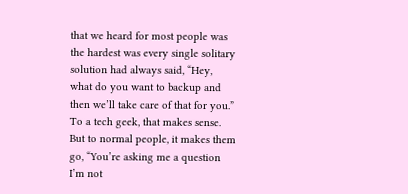that we heard for most people was the hardest was every single solitary solution had always said, “Hey, what do you want to backup and then we’ll take care of that for you.” To a tech geek, that makes sense. But to normal people, it makes them go, “You’re asking me a question I’m not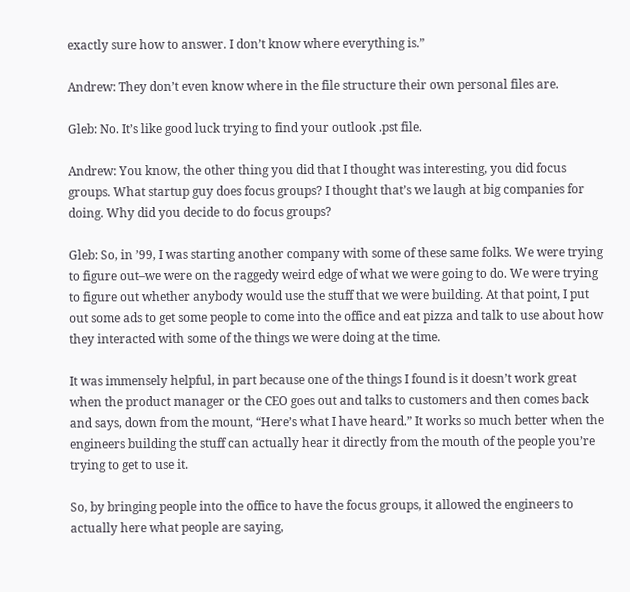exactly sure how to answer. I don’t know where everything is.”

Andrew: They don’t even know where in the file structure their own personal files are.

Gleb: No. It’s like good luck trying to find your outlook .pst file.

Andrew: You know, the other thing you did that I thought was interesting, you did focus groups. What startup guy does focus groups? I thought that’s we laugh at big companies for doing. Why did you decide to do focus groups?

Gleb: So, in ’99, I was starting another company with some of these same folks. We were trying to figure out–we were on the raggedy weird edge of what we were going to do. We were trying to figure out whether anybody would use the stuff that we were building. At that point, I put out some ads to get some people to come into the office and eat pizza and talk to use about how they interacted with some of the things we were doing at the time.

It was immensely helpful, in part because one of the things I found is it doesn’t work great when the product manager or the CEO goes out and talks to customers and then comes back and says, down from the mount, “Here’s what I have heard.” It works so much better when the engineers building the stuff can actually hear it directly from the mouth of the people you’re trying to get to use it.

So, by bringing people into the office to have the focus groups, it allowed the engineers to actually here what people are saying,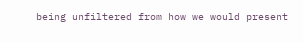being unfiltered from how we would present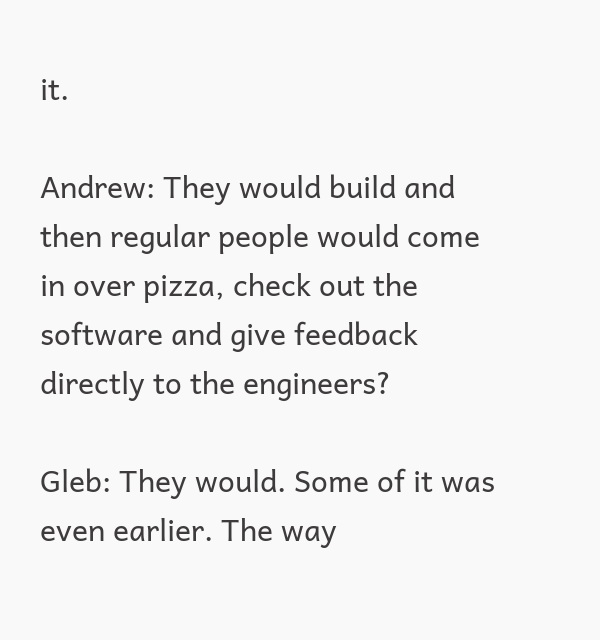it.

Andrew: They would build and then regular people would come in over pizza, check out the software and give feedback directly to the engineers?

Gleb: They would. Some of it was even earlier. The way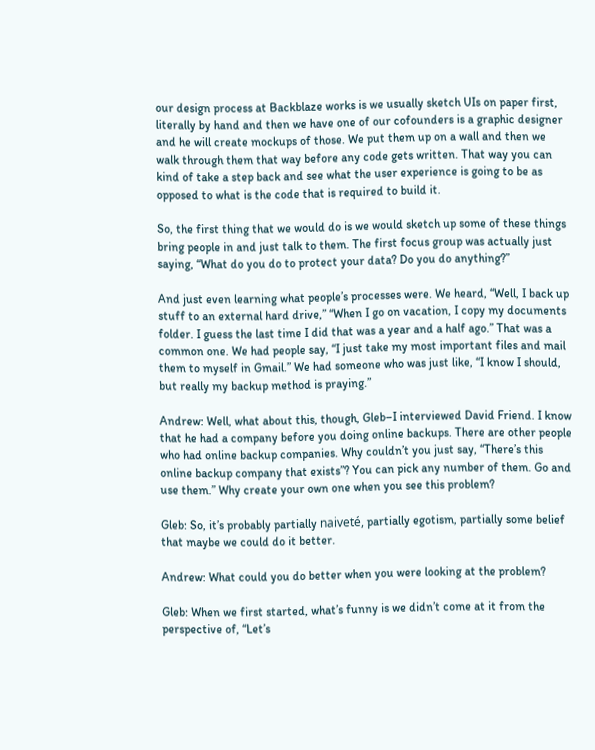our design process at Backblaze works is we usually sketch UIs on paper first, literally by hand and then we have one of our cofounders is a graphic designer and he will create mockups of those. We put them up on a wall and then we walk through them that way before any code gets written. That way you can kind of take a step back and see what the user experience is going to be as opposed to what is the code that is required to build it.

So, the first thing that we would do is we would sketch up some of these things bring people in and just talk to them. The first focus group was actually just saying, “What do you do to protect your data? Do you do anything?”

And just even learning what people’s processes were. We heard, “Well, I back up stuff to an external hard drive,” “When I go on vacation, I copy my documents folder. I guess the last time I did that was a year and a half ago.” That was a common one. We had people say, “I just take my most important files and mail them to myself in Gmail.” We had someone who was just like, “I know I should, but really my backup method is praying.”

Andrew: Well, what about this, though, Gleb–I interviewed David Friend. I know that he had a company before you doing online backups. There are other people who had online backup companies. Why couldn’t you just say, “There’s this online backup company that exists”? You can pick any number of them. Go and use them.” Why create your own one when you see this problem?

Gleb: So, it’s probably partially naiveté, partially egotism, partially some belief that maybe we could do it better.

Andrew: What could you do better when you were looking at the problem?

Gleb: When we first started, what’s funny is we didn’t come at it from the perspective of, “Let’s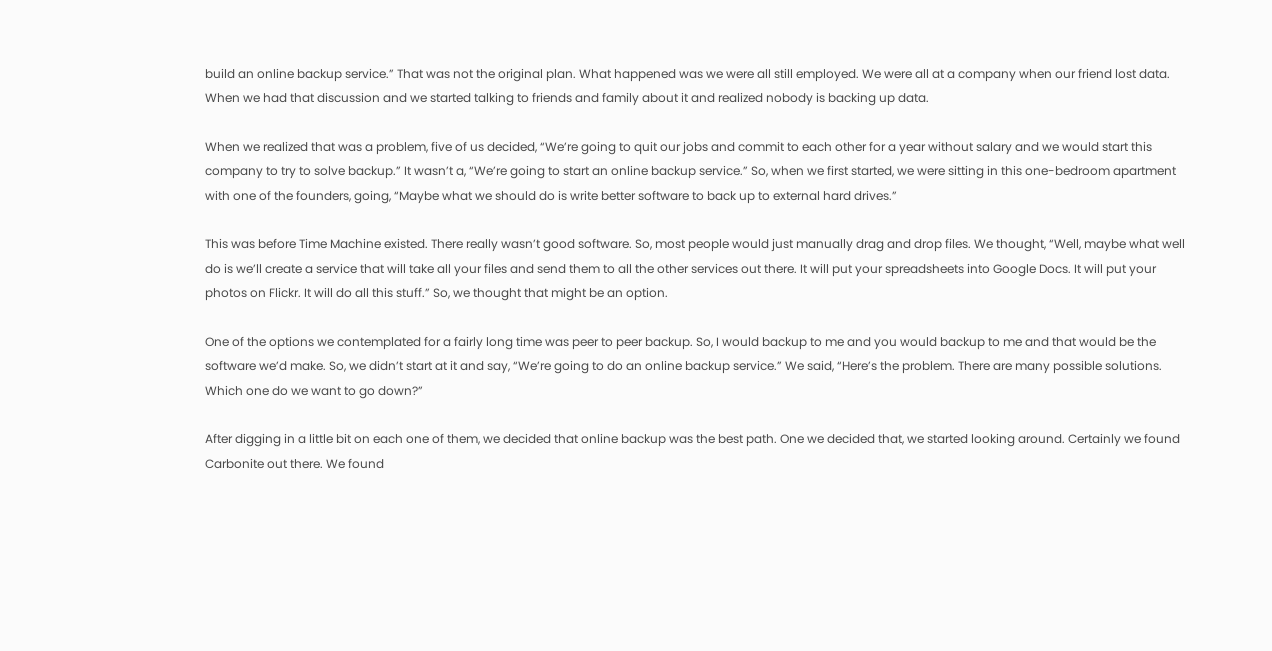build an online backup service.” That was not the original plan. What happened was we were all still employed. We were all at a company when our friend lost data. When we had that discussion and we started talking to friends and family about it and realized nobody is backing up data.

When we realized that was a problem, five of us decided, “We’re going to quit our jobs and commit to each other for a year without salary and we would start this company to try to solve backup.” It wasn’t a, “We’re going to start an online backup service.” So, when we first started, we were sitting in this one-bedroom apartment with one of the founders, going, “Maybe what we should do is write better software to back up to external hard drives.”

This was before Time Machine existed. There really wasn’t good software. So, most people would just manually drag and drop files. We thought, “Well, maybe what well do is we’ll create a service that will take all your files and send them to all the other services out there. It will put your spreadsheets into Google Docs. It will put your photos on Flickr. It will do all this stuff.” So, we thought that might be an option.

One of the options we contemplated for a fairly long time was peer to peer backup. So, I would backup to me and you would backup to me and that would be the software we’d make. So, we didn’t start at it and say, “We’re going to do an online backup service.” We said, “Here’s the problem. There are many possible solutions. Which one do we want to go down?”

After digging in a little bit on each one of them, we decided that online backup was the best path. One we decided that, we started looking around. Certainly we found Carbonite out there. We found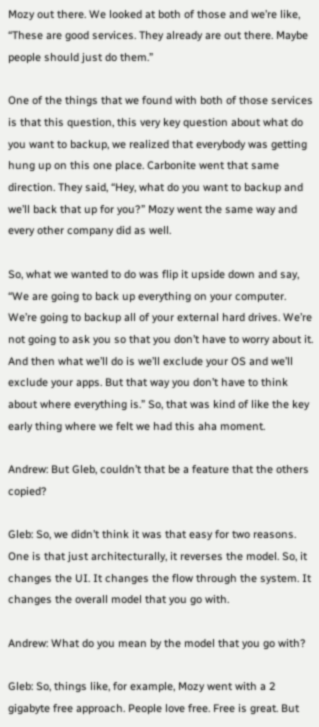Mozy out there. We looked at both of those and we’re like, “These are good services. They already are out there. Maybe people should just do them.”

One of the things that we found with both of those services is that this question, this very key question about what do you want to backup, we realized that everybody was getting hung up on this one place. Carbonite went that same direction. They said, “Hey, what do you want to backup and we’ll back that up for you?” Mozy went the same way and every other company did as well.

So, what we wanted to do was flip it upside down and say, “We are going to back up everything on your computer. We’re going to backup all of your external hard drives. We’re not going to ask you so that you don’t have to worry about it. And then what we’ll do is we’ll exclude your OS and we’ll exclude your apps. But that way you don’t have to think about where everything is.” So, that was kind of like the key early thing where we felt we had this aha moment.

Andrew: But Gleb, couldn’t that be a feature that the others copied?

Gleb: So, we didn’t think it was that easy for two reasons. One is that just architecturally, it reverses the model. So, it changes the UI. It changes the flow through the system. It changes the overall model that you go with.

Andrew: What do you mean by the model that you go with?

Gleb: So, things like, for example, Mozy went with a 2 gigabyte free approach. People love free. Free is great. But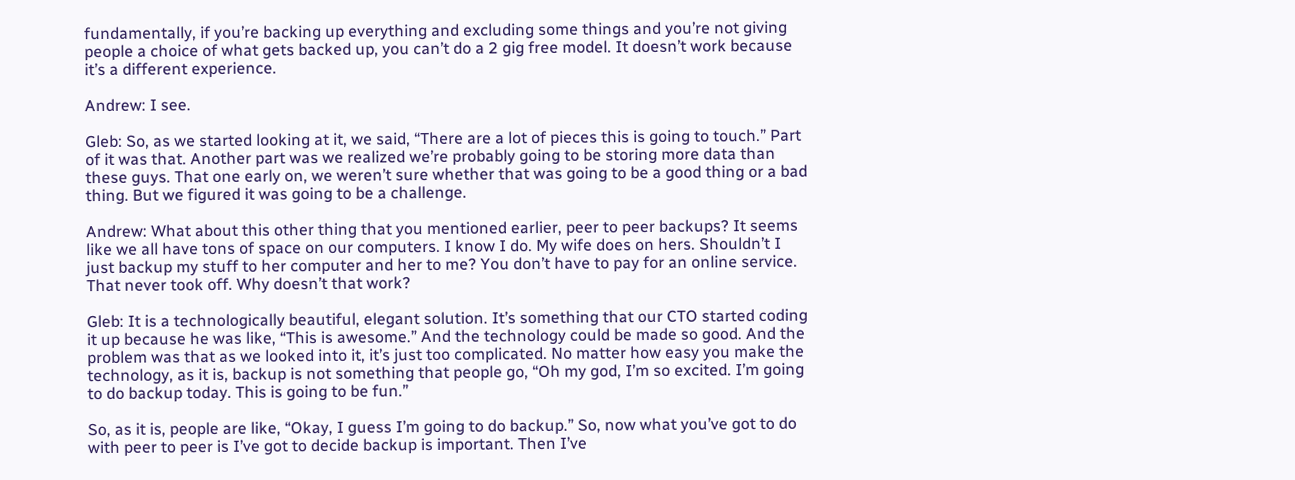fundamentally, if you’re backing up everything and excluding some things and you’re not giving people a choice of what gets backed up, you can’t do a 2 gig free model. It doesn’t work because it’s a different experience.

Andrew: I see.

Gleb: So, as we started looking at it, we said, “There are a lot of pieces this is going to touch.” Part of it was that. Another part was we realized we’re probably going to be storing more data than these guys. That one early on, we weren’t sure whether that was going to be a good thing or a bad thing. But we figured it was going to be a challenge.

Andrew: What about this other thing that you mentioned earlier, peer to peer backups? It seems like we all have tons of space on our computers. I know I do. My wife does on hers. Shouldn’t I just backup my stuff to her computer and her to me? You don’t have to pay for an online service. That never took off. Why doesn’t that work?

Gleb: It is a technologically beautiful, elegant solution. It’s something that our CTO started coding it up because he was like, “This is awesome.” And the technology could be made so good. And the problem was that as we looked into it, it’s just too complicated. No matter how easy you make the technology, as it is, backup is not something that people go, “Oh my god, I’m so excited. I’m going to do backup today. This is going to be fun.”

So, as it is, people are like, “Okay, I guess I’m going to do backup.” So, now what you’ve got to do with peer to peer is I’ve got to decide backup is important. Then I’ve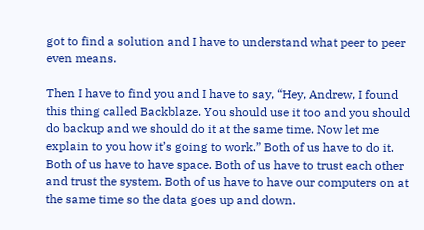got to find a solution and I have to understand what peer to peer even means.

Then I have to find you and I have to say, “Hey, Andrew, I found this thing called Backblaze. You should use it too and you should do backup and we should do it at the same time. Now let me explain to you how it’s going to work.” Both of us have to do it. Both of us have to have space. Both of us have to trust each other and trust the system. Both of us have to have our computers on at the same time so the data goes up and down.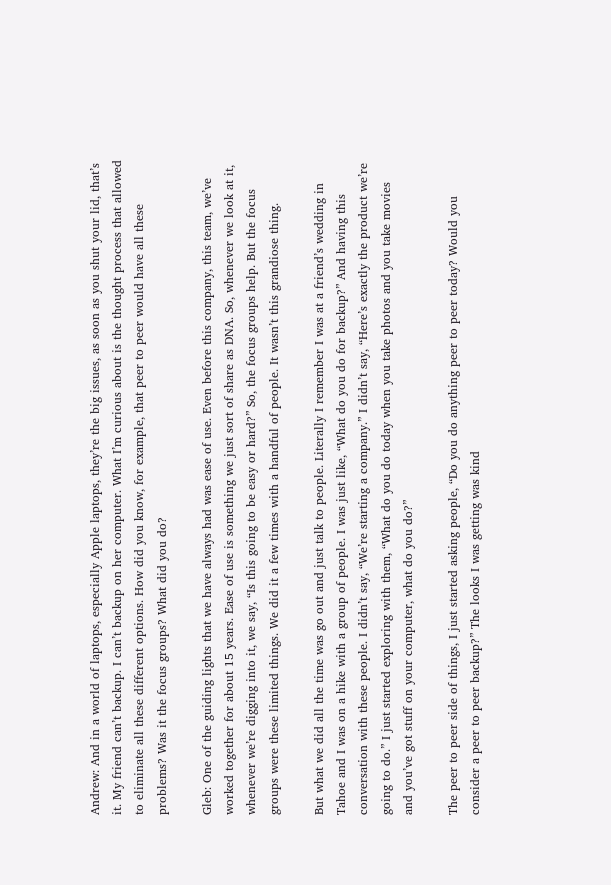Andrew: And in a world of laptops, especially Apple laptops, they’re the big issues, as soon as you shut your lid, that’s it. My friend can’t backup. I can’t backup on her computer. What I’m curious about is the thought process that allowed to eliminate all these different options. How did you know, for example, that peer to peer would have all these problems? Was it the focus groups? What did you do?

Gleb: One of the guiding lights that we have always had was ease of use. Even before this company, this team, we’ve worked together for about 15 years. Ease of use is something we just sort of share as DNA. So, whenever we look at it, whenever we’re digging into it, we say, “Is this going to be easy or hard?” So, the focus groups help. But the focus groups were these limited things. We did it a few times with a handful of people. It wasn’t this grandiose thing.

But what we did all the time was go out and just talk to people. Literally I remember I was at a friend’s wedding in Tahoe and I was on a hike with a group of people. I was just like, “What do you do for backup?” And having this conversation with these people. I didn’t say, “We’re starting a company.” I didn’t say, “Here’s exactly the product we’re going to do.” I just started exploring with them, “What do you do today when you take photos and you take movies and you’ve got stuff on your computer, what do you do?”

The peer to peer side of things, I just started asking people, “Do you do anything peer to peer today? Would you consider a peer to peer backup?” The looks I was getting was kind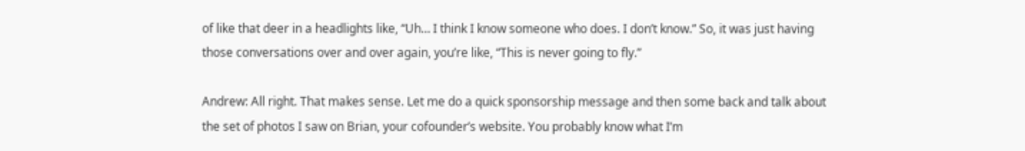of like that deer in a headlights like, “Uh… I think I know someone who does. I don’t know.” So, it was just having those conversations over and over again, you’re like, “This is never going to fly.”

Andrew: All right. That makes sense. Let me do a quick sponsorship message and then some back and talk about the set of photos I saw on Brian, your cofounder’s website. You probably know what I’m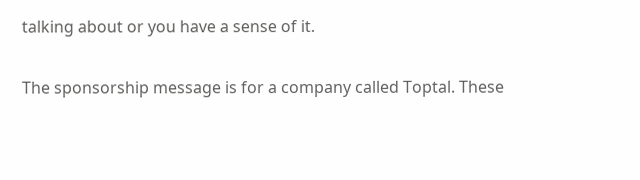talking about or you have a sense of it.

The sponsorship message is for a company called Toptal. These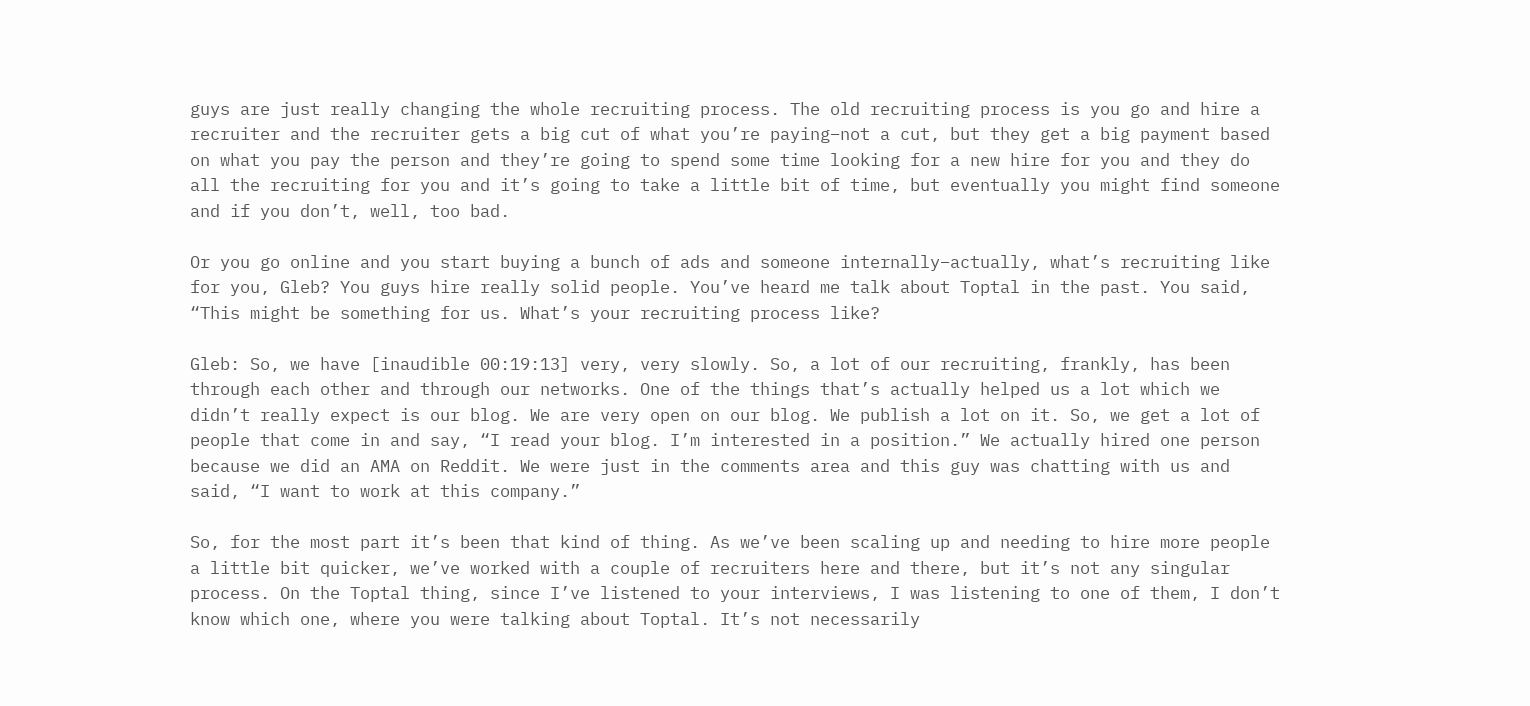guys are just really changing the whole recruiting process. The old recruiting process is you go and hire a recruiter and the recruiter gets a big cut of what you’re paying–not a cut, but they get a big payment based on what you pay the person and they’re going to spend some time looking for a new hire for you and they do all the recruiting for you and it’s going to take a little bit of time, but eventually you might find someone and if you don’t, well, too bad.

Or you go online and you start buying a bunch of ads and someone internally–actually, what’s recruiting like for you, Gleb? You guys hire really solid people. You’ve heard me talk about Toptal in the past. You said, “This might be something for us. What’s your recruiting process like?

Gleb: So, we have [inaudible 00:19:13] very, very slowly. So, a lot of our recruiting, frankly, has been through each other and through our networks. One of the things that’s actually helped us a lot which we didn’t really expect is our blog. We are very open on our blog. We publish a lot on it. So, we get a lot of people that come in and say, “I read your blog. I’m interested in a position.” We actually hired one person because we did an AMA on Reddit. We were just in the comments area and this guy was chatting with us and said, “I want to work at this company.”

So, for the most part it’s been that kind of thing. As we’ve been scaling up and needing to hire more people a little bit quicker, we’ve worked with a couple of recruiters here and there, but it’s not any singular process. On the Toptal thing, since I’ve listened to your interviews, I was listening to one of them, I don’t know which one, where you were talking about Toptal. It’s not necessarily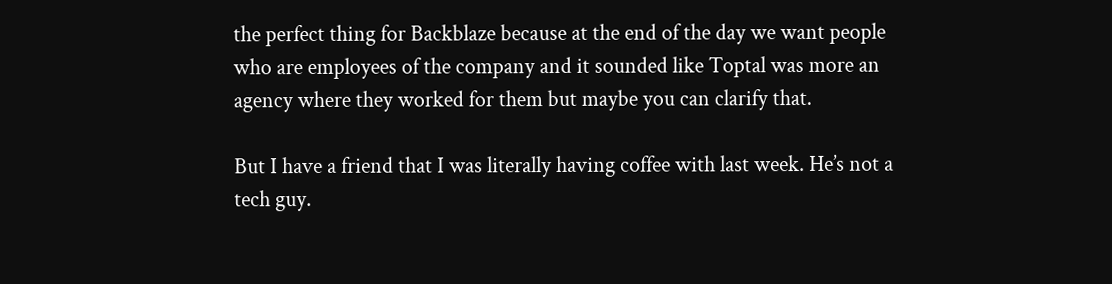the perfect thing for Backblaze because at the end of the day we want people who are employees of the company and it sounded like Toptal was more an agency where they worked for them but maybe you can clarify that.

But I have a friend that I was literally having coffee with last week. He’s not a tech guy.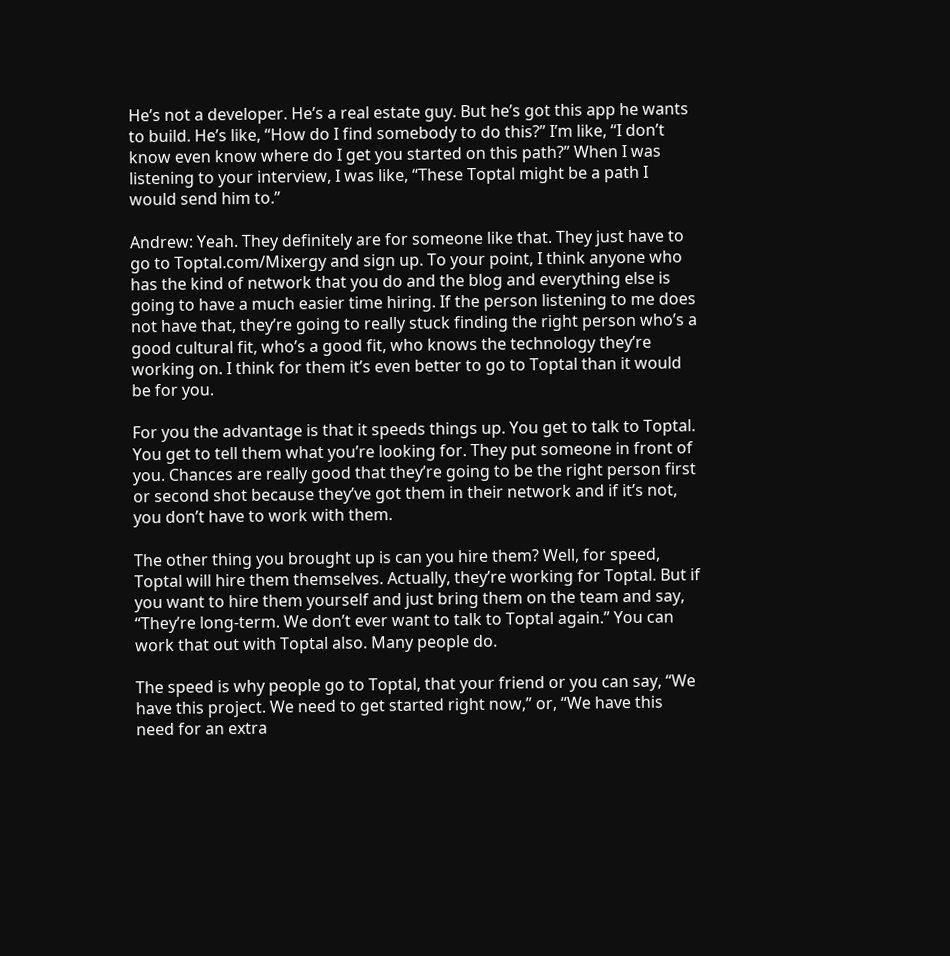He’s not a developer. He’s a real estate guy. But he’s got this app he wants to build. He’s like, “How do I find somebody to do this?” I’m like, “I don’t know even know where do I get you started on this path?” When I was listening to your interview, I was like, “These Toptal might be a path I would send him to.”

Andrew: Yeah. They definitely are for someone like that. They just have to go to Toptal.com/Mixergy and sign up. To your point, I think anyone who has the kind of network that you do and the blog and everything else is going to have a much easier time hiring. If the person listening to me does not have that, they’re going to really stuck finding the right person who’s a good cultural fit, who’s a good fit, who knows the technology they’re working on. I think for them it’s even better to go to Toptal than it would be for you.

For you the advantage is that it speeds things up. You get to talk to Toptal. You get to tell them what you’re looking for. They put someone in front of you. Chances are really good that they’re going to be the right person first or second shot because they’ve got them in their network and if it’s not, you don’t have to work with them.

The other thing you brought up is can you hire them? Well, for speed, Toptal will hire them themselves. Actually, they’re working for Toptal. But if you want to hire them yourself and just bring them on the team and say, “They’re long-term. We don’t ever want to talk to Toptal again.” You can work that out with Toptal also. Many people do.

The speed is why people go to Toptal, that your friend or you can say, “We have this project. We need to get started right now,” or, “We have this need for an extra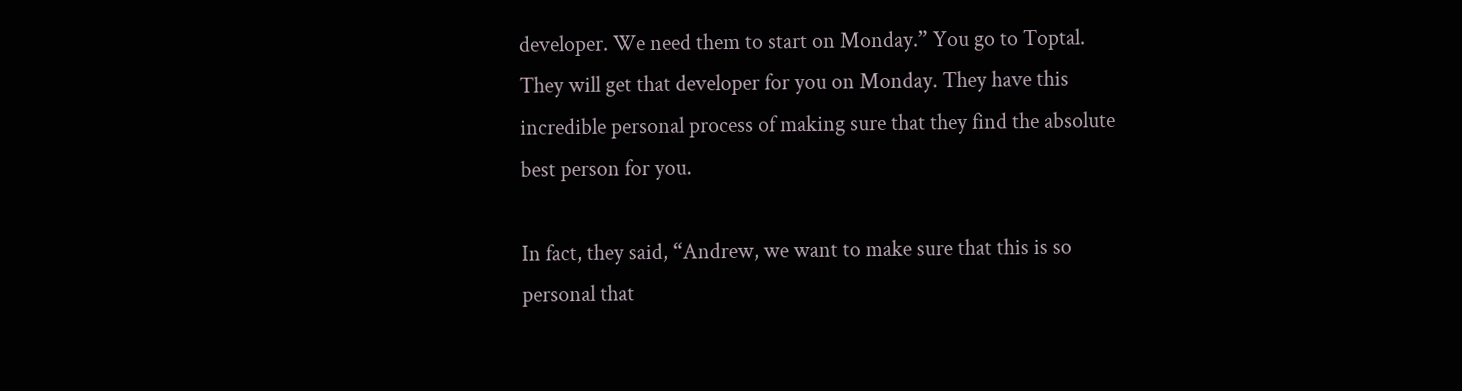developer. We need them to start on Monday.” You go to Toptal. They will get that developer for you on Monday. They have this incredible personal process of making sure that they find the absolute best person for you.

In fact, they said, “Andrew, we want to make sure that this is so personal that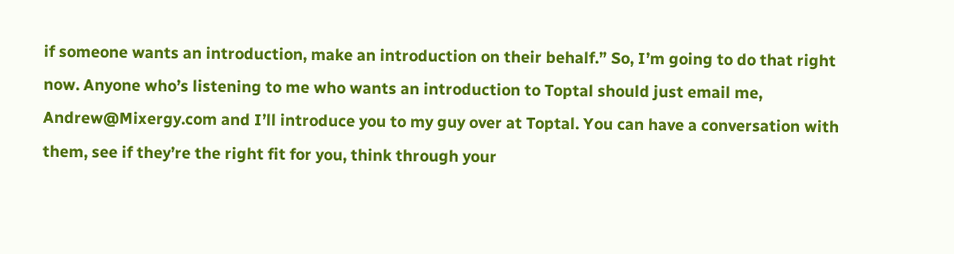if someone wants an introduction, make an introduction on their behalf.” So, I’m going to do that right now. Anyone who’s listening to me who wants an introduction to Toptal should just email me, Andrew@Mixergy.com and I’ll introduce you to my guy over at Toptal. You can have a conversation with them, see if they’re the right fit for you, think through your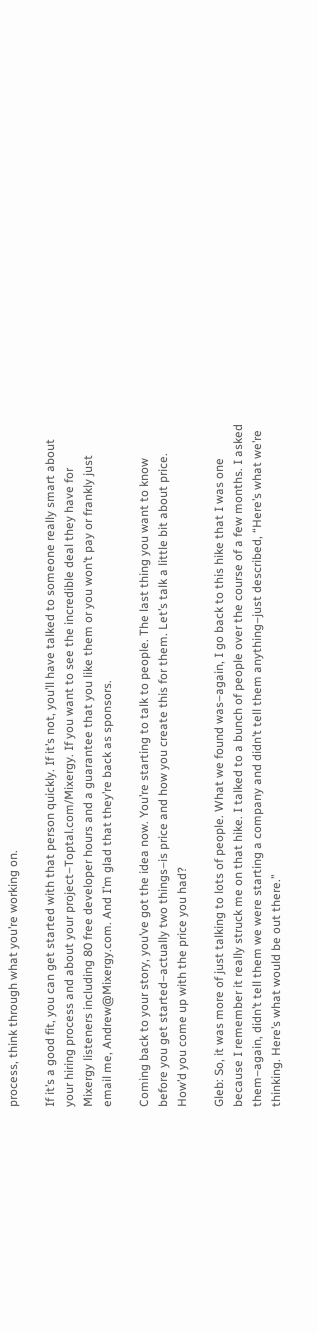process, think through what you’re working on.

If it’s a good fit, you can get started with that person quickly. If it’s not, you’ll have talked to someone really smart about your hiring process and about your project–Toptal.com/Mixergy. If you want to see the incredible deal they have for Mixergy listeners including 80 free developer hours and a guarantee that you like them or you won’t pay or frankly just email me, Andrew@Mixergy.com. And I’m glad that they’re back as sponsors.

Coming back to your story, you’ve got the idea now. You’re starting to talk to people. The last thing you want to know before you get started–actually two things–is price and how you create this for them. Let’s talk a little bit about price. How’d you come up with the price you had?

Gleb: So, it was more of just talking to lots of people. What we found was–again, I go back to this hike that I was one because I remember it really struck me on that hike. I talked to a bunch of people over the course of a few months. I asked them–again, didn’t tell them we were starting a company and didn’t tell them anything–just described, “Here’s what we’re thinking. Here’s what would be out there.”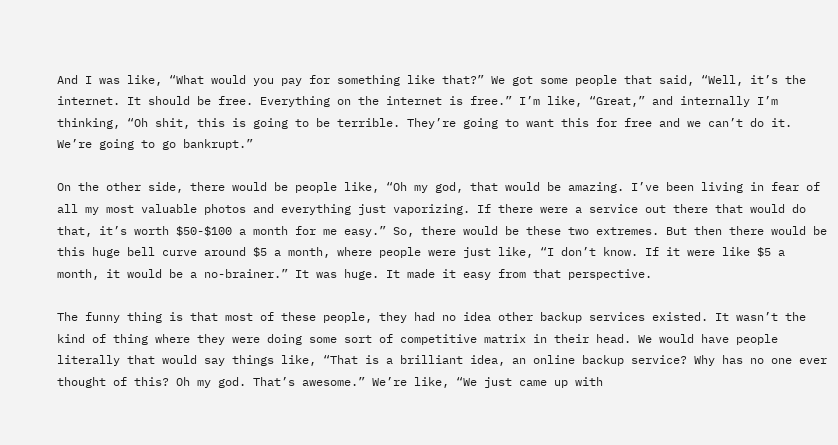And I was like, “What would you pay for something like that?” We got some people that said, “Well, it’s the internet. It should be free. Everything on the internet is free.” I’m like, “Great,” and internally I’m thinking, “Oh shit, this is going to be terrible. They’re going to want this for free and we can’t do it. We’re going to go bankrupt.”

On the other side, there would be people like, “Oh my god, that would be amazing. I’ve been living in fear of all my most valuable photos and everything just vaporizing. If there were a service out there that would do that, it’s worth $50-$100 a month for me easy.” So, there would be these two extremes. But then there would be this huge bell curve around $5 a month, where people were just like, “I don’t know. If it were like $5 a month, it would be a no-brainer.” It was huge. It made it easy from that perspective.

The funny thing is that most of these people, they had no idea other backup services existed. It wasn’t the kind of thing where they were doing some sort of competitive matrix in their head. We would have people literally that would say things like, “That is a brilliant idea, an online backup service? Why has no one ever thought of this? Oh my god. That’s awesome.” We’re like, “We just came up with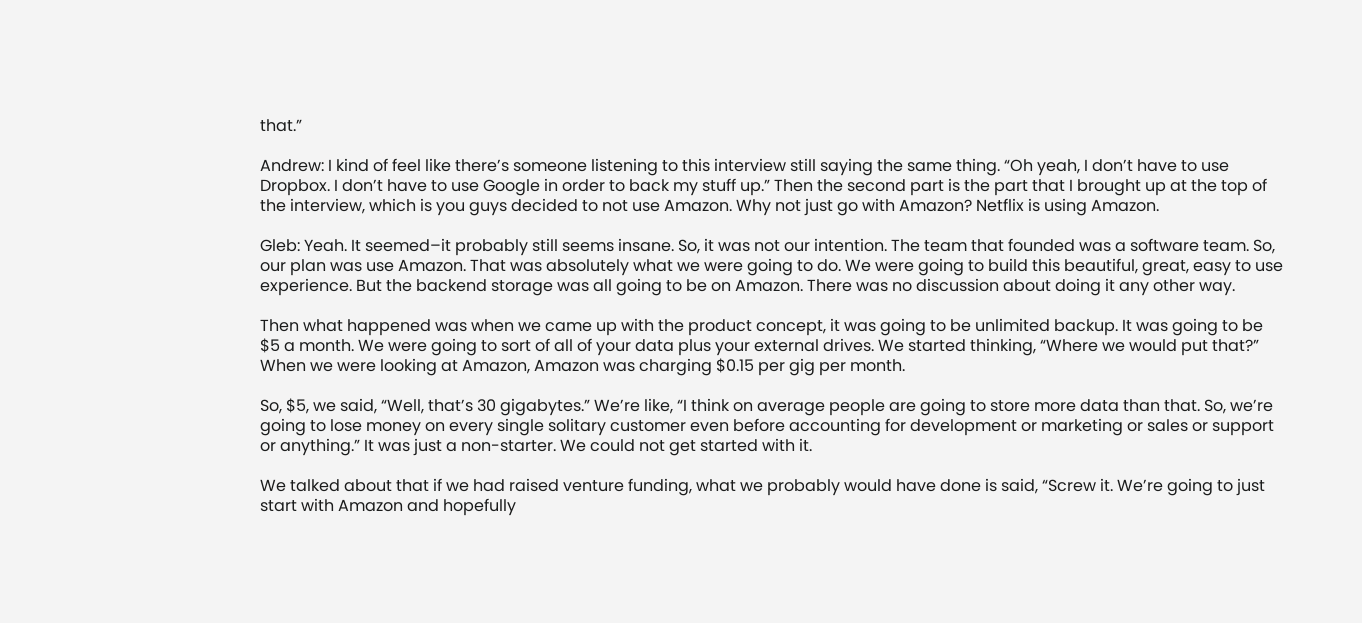that.”

Andrew: I kind of feel like there’s someone listening to this interview still saying the same thing. “Oh yeah, I don’t have to use Dropbox. I don’t have to use Google in order to back my stuff up.” Then the second part is the part that I brought up at the top of the interview, which is you guys decided to not use Amazon. Why not just go with Amazon? Netflix is using Amazon.

Gleb: Yeah. It seemed–it probably still seems insane. So, it was not our intention. The team that founded was a software team. So, our plan was use Amazon. That was absolutely what we were going to do. We were going to build this beautiful, great, easy to use experience. But the backend storage was all going to be on Amazon. There was no discussion about doing it any other way.

Then what happened was when we came up with the product concept, it was going to be unlimited backup. It was going to be $5 a month. We were going to sort of all of your data plus your external drives. We started thinking, “Where we would put that?” When we were looking at Amazon, Amazon was charging $0.15 per gig per month.

So, $5, we said, “Well, that’s 30 gigabytes.” We’re like, “I think on average people are going to store more data than that. So, we’re going to lose money on every single solitary customer even before accounting for development or marketing or sales or support or anything.” It was just a non-starter. We could not get started with it.

We talked about that if we had raised venture funding, what we probably would have done is said, “Screw it. We’re going to just start with Amazon and hopefully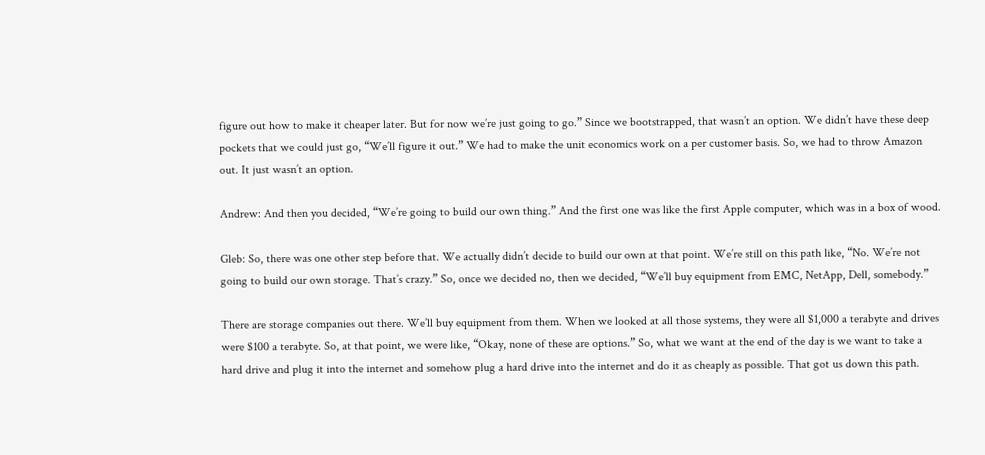figure out how to make it cheaper later. But for now we’re just going to go.” Since we bootstrapped, that wasn’t an option. We didn’t have these deep pockets that we could just go, “We’ll figure it out.” We had to make the unit economics work on a per customer basis. So, we had to throw Amazon out. It just wasn’t an option.

Andrew: And then you decided, “We’re going to build our own thing.” And the first one was like the first Apple computer, which was in a box of wood.

Gleb: So, there was one other step before that. We actually didn’t decide to build our own at that point. We’re still on this path like, “No. We’re not going to build our own storage. That’s crazy.” So, once we decided no, then we decided, “We’ll buy equipment from EMC, NetApp, Dell, somebody.”

There are storage companies out there. We’ll buy equipment from them. When we looked at all those systems, they were all $1,000 a terabyte and drives were $100 a terabyte. So, at that point, we were like, “Okay, none of these are options.” So, what we want at the end of the day is we want to take a hard drive and plug it into the internet and somehow plug a hard drive into the internet and do it as cheaply as possible. That got us down this path.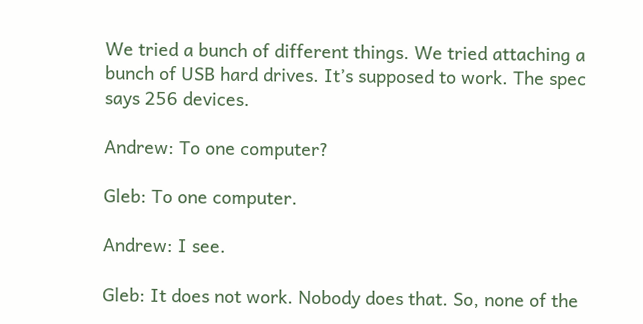We tried a bunch of different things. We tried attaching a bunch of USB hard drives. It’s supposed to work. The spec says 256 devices.

Andrew: To one computer?

Gleb: To one computer.

Andrew: I see.

Gleb: It does not work. Nobody does that. So, none of the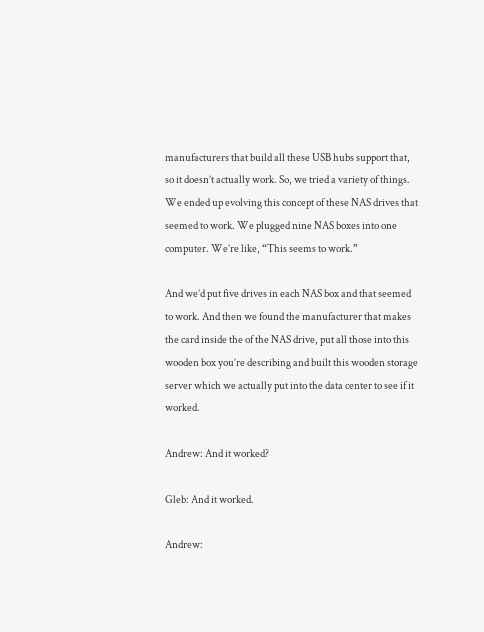manufacturers that build all these USB hubs support that, so it doesn’t actually work. So, we tried a variety of things. We ended up evolving this concept of these NAS drives that seemed to work. We plugged nine NAS boxes into one computer. We’re like, “This seems to work.”

And we’d put five drives in each NAS box and that seemed to work. And then we found the manufacturer that makes the card inside the of the NAS drive, put all those into this wooden box you’re describing and built this wooden storage server which we actually put into the data center to see if it worked.

Andrew: And it worked?

Gleb: And it worked.

Andrew: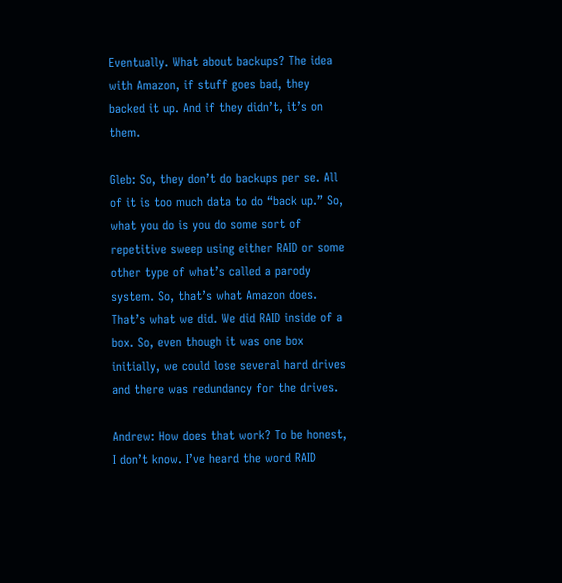Eventually. What about backups? The idea with Amazon, if stuff goes bad, they backed it up. And if they didn’t, it’s on them.

Gleb: So, they don’t do backups per se. All of it is too much data to do “back up.” So, what you do is you do some sort of repetitive sweep using either RAID or some other type of what’s called a parody system. So, that’s what Amazon does. That’s what we did. We did RAID inside of a box. So, even though it was one box initially, we could lose several hard drives and there was redundancy for the drives.

Andrew: How does that work? To be honest, I don’t know. I’ve heard the word RAID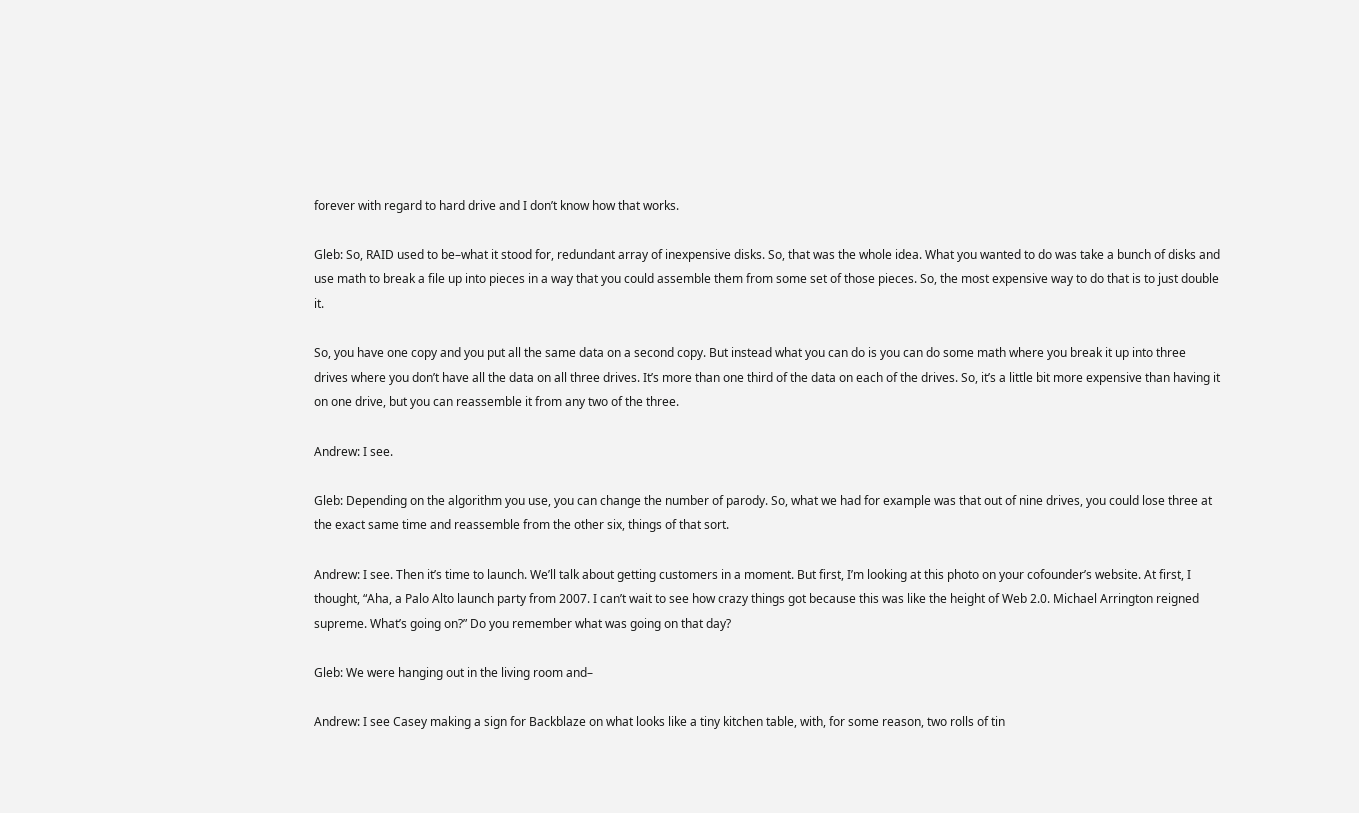forever with regard to hard drive and I don’t know how that works.

Gleb: So, RAID used to be–what it stood for, redundant array of inexpensive disks. So, that was the whole idea. What you wanted to do was take a bunch of disks and use math to break a file up into pieces in a way that you could assemble them from some set of those pieces. So, the most expensive way to do that is to just double it.

So, you have one copy and you put all the same data on a second copy. But instead what you can do is you can do some math where you break it up into three drives where you don’t have all the data on all three drives. It’s more than one third of the data on each of the drives. So, it’s a little bit more expensive than having it on one drive, but you can reassemble it from any two of the three.

Andrew: I see.

Gleb: Depending on the algorithm you use, you can change the number of parody. So, what we had for example was that out of nine drives, you could lose three at the exact same time and reassemble from the other six, things of that sort.

Andrew: I see. Then it’s time to launch. We’ll talk about getting customers in a moment. But first, I’m looking at this photo on your cofounder’s website. At first, I thought, “Aha, a Palo Alto launch party from 2007. I can’t wait to see how crazy things got because this was like the height of Web 2.0. Michael Arrington reigned supreme. What’s going on?” Do you remember what was going on that day?

Gleb: We were hanging out in the living room and–

Andrew: I see Casey making a sign for Backblaze on what looks like a tiny kitchen table, with, for some reason, two rolls of tin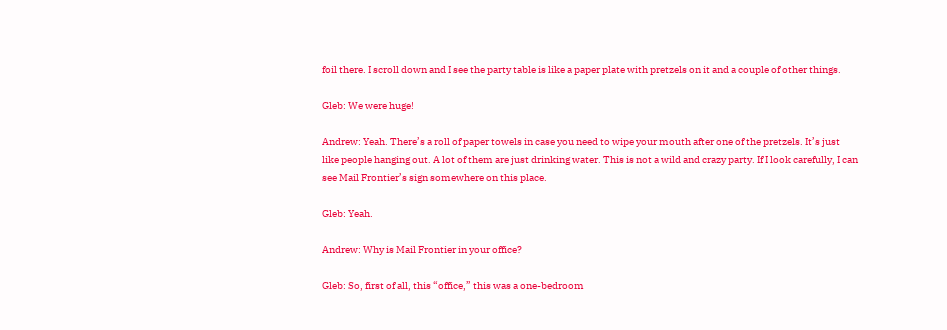foil there. I scroll down and I see the party table is like a paper plate with pretzels on it and a couple of other things.

Gleb: We were huge!

Andrew: Yeah. There’s a roll of paper towels in case you need to wipe your mouth after one of the pretzels. It’s just like people hanging out. A lot of them are just drinking water. This is not a wild and crazy party. If I look carefully, I can see Mail Frontier’s sign somewhere on this place.

Gleb: Yeah.

Andrew: Why is Mail Frontier in your office?

Gleb: So, first of all, this “office,” this was a one-bedroom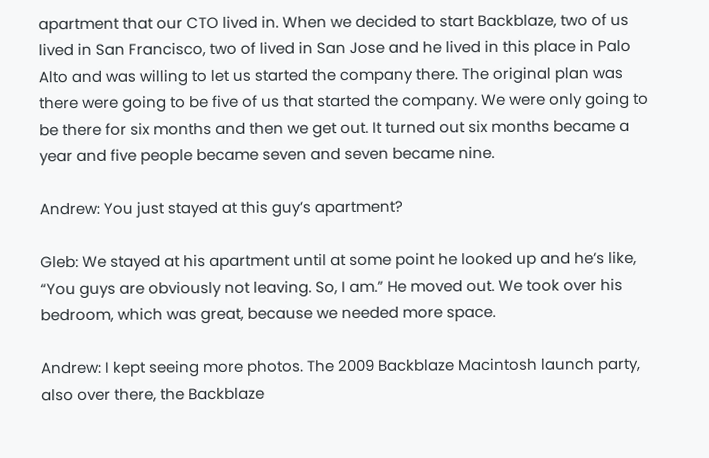apartment that our CTO lived in. When we decided to start Backblaze, two of us lived in San Francisco, two of lived in San Jose and he lived in this place in Palo Alto and was willing to let us started the company there. The original plan was there were going to be five of us that started the company. We were only going to be there for six months and then we get out. It turned out six months became a year and five people became seven and seven became nine.

Andrew: You just stayed at this guy’s apartment?

Gleb: We stayed at his apartment until at some point he looked up and he’s like, “You guys are obviously not leaving. So, I am.” He moved out. We took over his bedroom, which was great, because we needed more space.

Andrew: I kept seeing more photos. The 2009 Backblaze Macintosh launch party, also over there, the Backblaze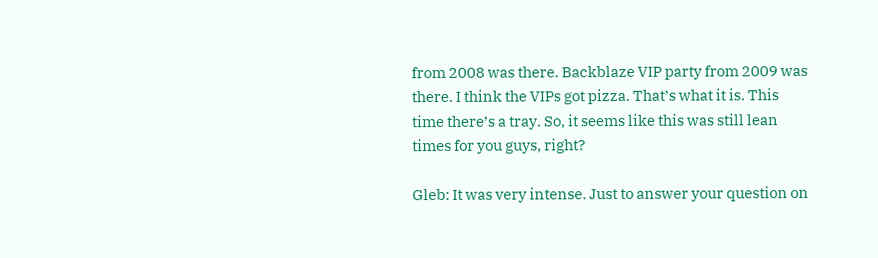from 2008 was there. Backblaze VIP party from 2009 was there. I think the VIPs got pizza. That’s what it is. This time there’s a tray. So, it seems like this was still lean times for you guys, right?

Gleb: It was very intense. Just to answer your question on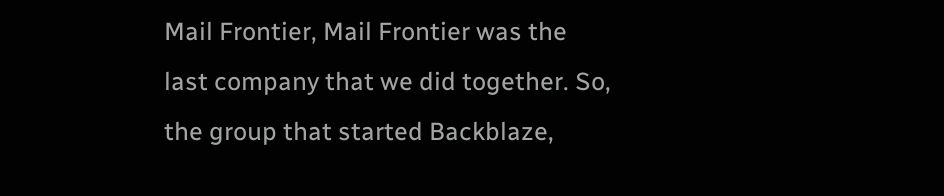Mail Frontier, Mail Frontier was the last company that we did together. So, the group that started Backblaze,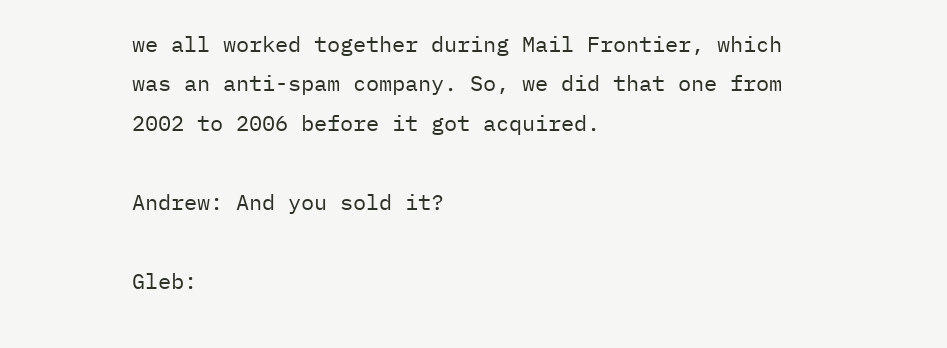we all worked together during Mail Frontier, which was an anti-spam company. So, we did that one from 2002 to 2006 before it got acquired.

Andrew: And you sold it?

Gleb: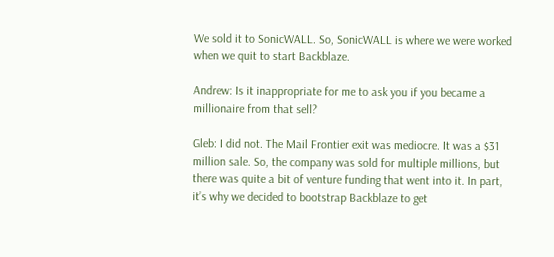We sold it to SonicWALL. So, SonicWALL is where we were worked when we quit to start Backblaze.

Andrew: Is it inappropriate for me to ask you if you became a millionaire from that sell?

Gleb: I did not. The Mail Frontier exit was mediocre. It was a $31 million sale. So, the company was sold for multiple millions, but there was quite a bit of venture funding that went into it. In part, it’s why we decided to bootstrap Backblaze to get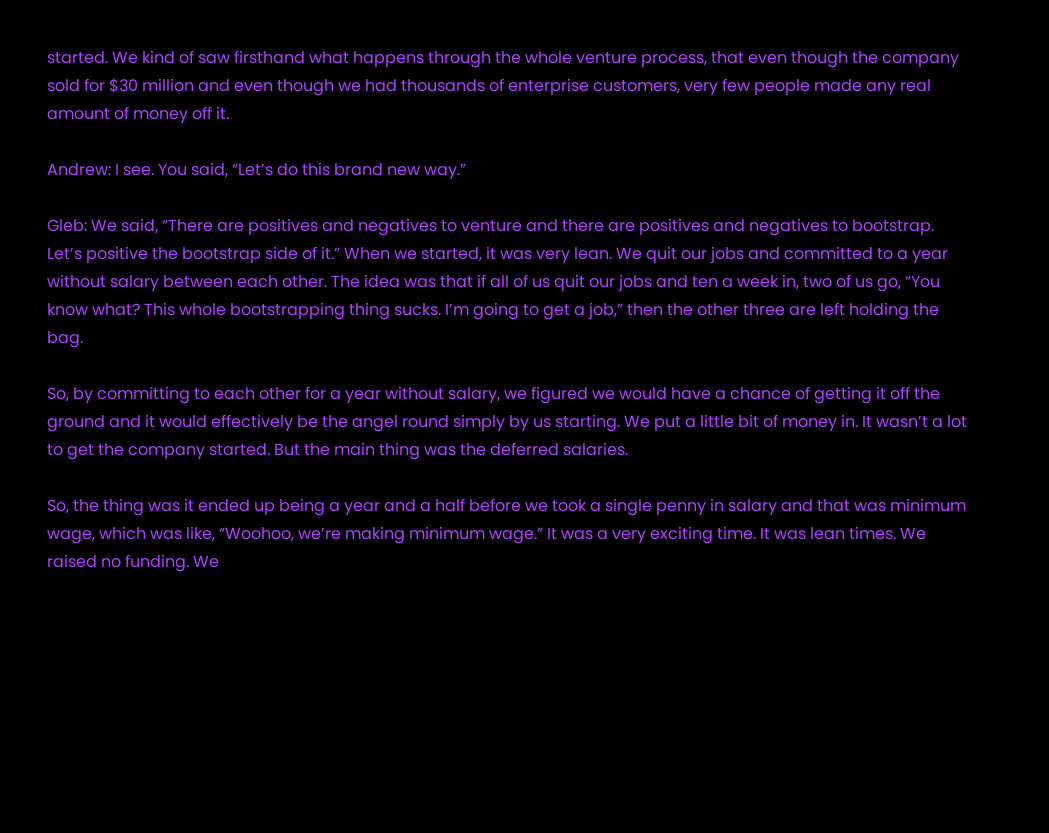started. We kind of saw firsthand what happens through the whole venture process, that even though the company sold for $30 million and even though we had thousands of enterprise customers, very few people made any real amount of money off it.

Andrew: I see. You said, “Let’s do this brand new way.”

Gleb: We said, “There are positives and negatives to venture and there are positives and negatives to bootstrap. Let’s positive the bootstrap side of it.” When we started, it was very lean. We quit our jobs and committed to a year without salary between each other. The idea was that if all of us quit our jobs and ten a week in, two of us go, “You know what? This whole bootstrapping thing sucks. I’m going to get a job,” then the other three are left holding the bag.

So, by committing to each other for a year without salary, we figured we would have a chance of getting it off the ground and it would effectively be the angel round simply by us starting. We put a little bit of money in. It wasn’t a lot to get the company started. But the main thing was the deferred salaries.

So, the thing was it ended up being a year and a half before we took a single penny in salary and that was minimum wage, which was like, “Woohoo, we’re making minimum wage.” It was a very exciting time. It was lean times. We raised no funding. We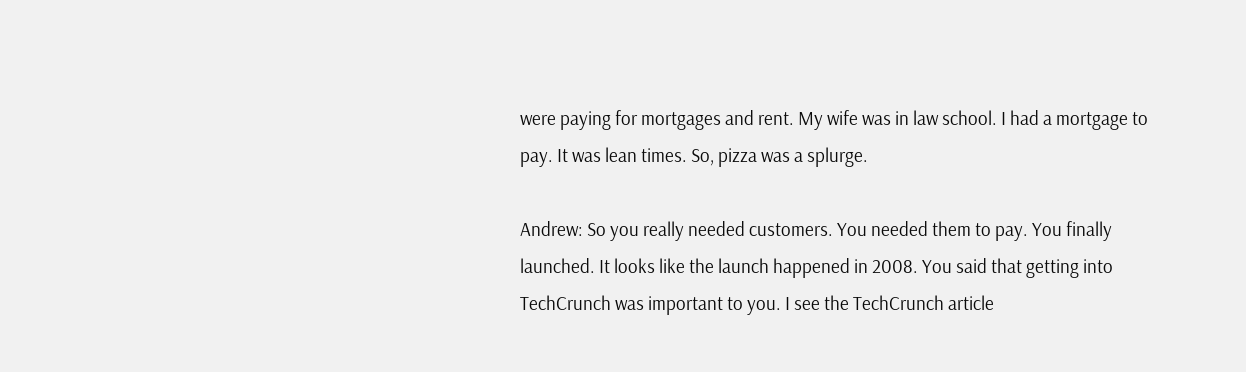were paying for mortgages and rent. My wife was in law school. I had a mortgage to pay. It was lean times. So, pizza was a splurge.

Andrew: So you really needed customers. You needed them to pay. You finally launched. It looks like the launch happened in 2008. You said that getting into TechCrunch was important to you. I see the TechCrunch article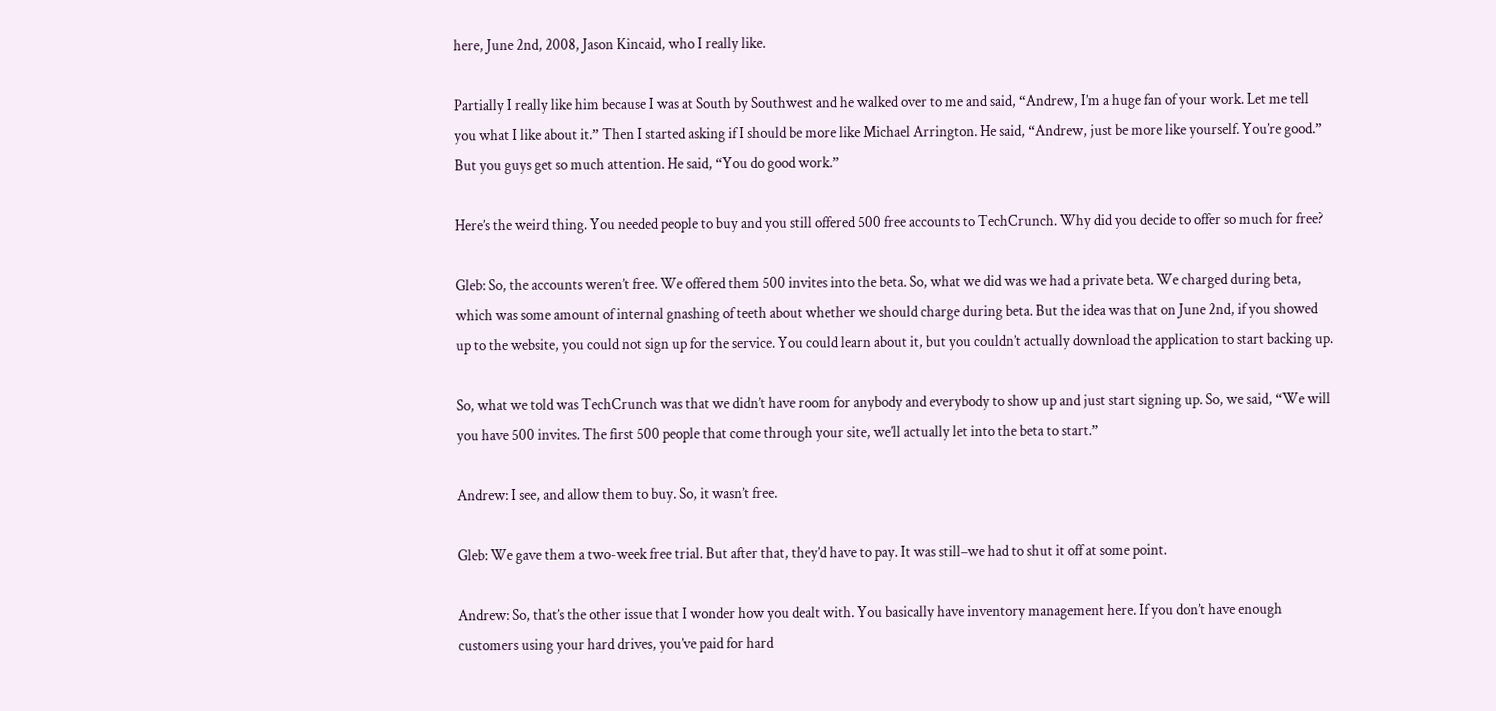here, June 2nd, 2008, Jason Kincaid, who I really like.

Partially I really like him because I was at South by Southwest and he walked over to me and said, “Andrew, I’m a huge fan of your work. Let me tell you what I like about it.” Then I started asking if I should be more like Michael Arrington. He said, “Andrew, just be more like yourself. You’re good.” But you guys get so much attention. He said, “You do good work.”

Here’s the weird thing. You needed people to buy and you still offered 500 free accounts to TechCrunch. Why did you decide to offer so much for free?

Gleb: So, the accounts weren’t free. We offered them 500 invites into the beta. So, what we did was we had a private beta. We charged during beta, which was some amount of internal gnashing of teeth about whether we should charge during beta. But the idea was that on June 2nd, if you showed up to the website, you could not sign up for the service. You could learn about it, but you couldn’t actually download the application to start backing up.

So, what we told was TechCrunch was that we didn’t have room for anybody and everybody to show up and just start signing up. So, we said, “We will you have 500 invites. The first 500 people that come through your site, we’ll actually let into the beta to start.”

Andrew: I see, and allow them to buy. So, it wasn’t free.

Gleb: We gave them a two-week free trial. But after that, they’d have to pay. It was still–we had to shut it off at some point.

Andrew: So, that’s the other issue that I wonder how you dealt with. You basically have inventory management here. If you don’t have enough customers using your hard drives, you’ve paid for hard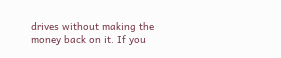drives without making the money back on it. If you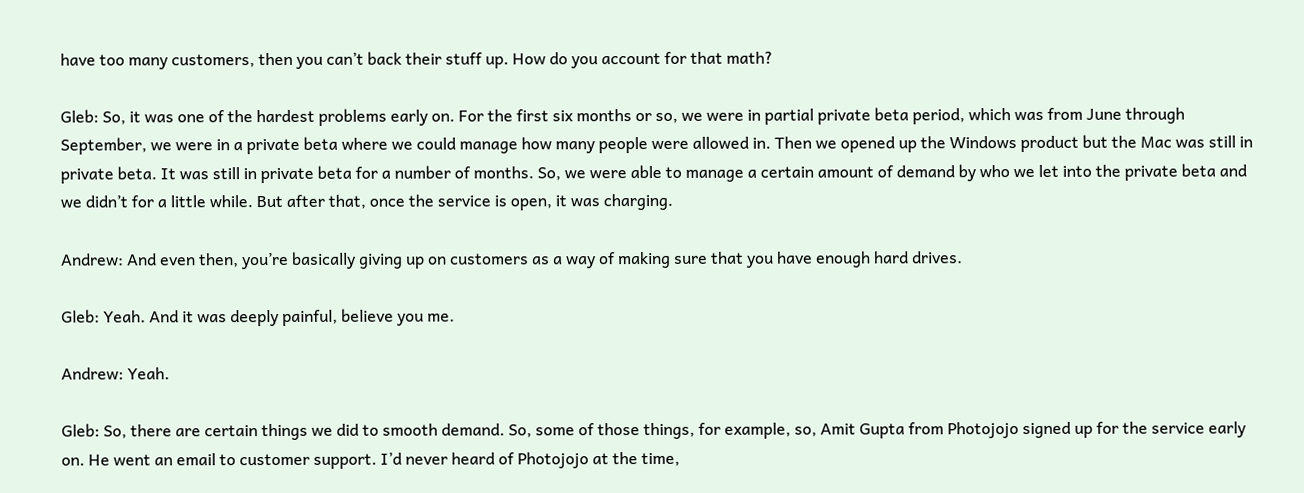have too many customers, then you can’t back their stuff up. How do you account for that math?

Gleb: So, it was one of the hardest problems early on. For the first six months or so, we were in partial private beta period, which was from June through September, we were in a private beta where we could manage how many people were allowed in. Then we opened up the Windows product but the Mac was still in private beta. It was still in private beta for a number of months. So, we were able to manage a certain amount of demand by who we let into the private beta and we didn’t for a little while. But after that, once the service is open, it was charging.

Andrew: And even then, you’re basically giving up on customers as a way of making sure that you have enough hard drives.

Gleb: Yeah. And it was deeply painful, believe you me.

Andrew: Yeah.

Gleb: So, there are certain things we did to smooth demand. So, some of those things, for example, so, Amit Gupta from Photojojo signed up for the service early on. He went an email to customer support. I’d never heard of Photojojo at the time,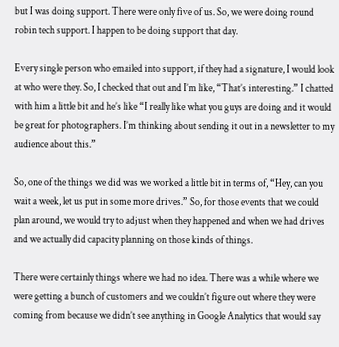but I was doing support. There were only five of us. So, we were doing round robin tech support. I happen to be doing support that day.

Every single person who emailed into support, if they had a signature, I would look at who were they. So, I checked that out and I’m like, “That’s interesting.” I chatted with him a little bit and he’s like “I really like what you guys are doing and it would be great for photographers. I’m thinking about sending it out in a newsletter to my audience about this.”

So, one of the things we did was we worked a little bit in terms of, “Hey, can you wait a week, let us put in some more drives.” So, for those events that we could plan around, we would try to adjust when they happened and when we had drives and we actually did capacity planning on those kinds of things.

There were certainly things where we had no idea. There was a while where we were getting a bunch of customers and we couldn’t figure out where they were coming from because we didn’t see anything in Google Analytics that would say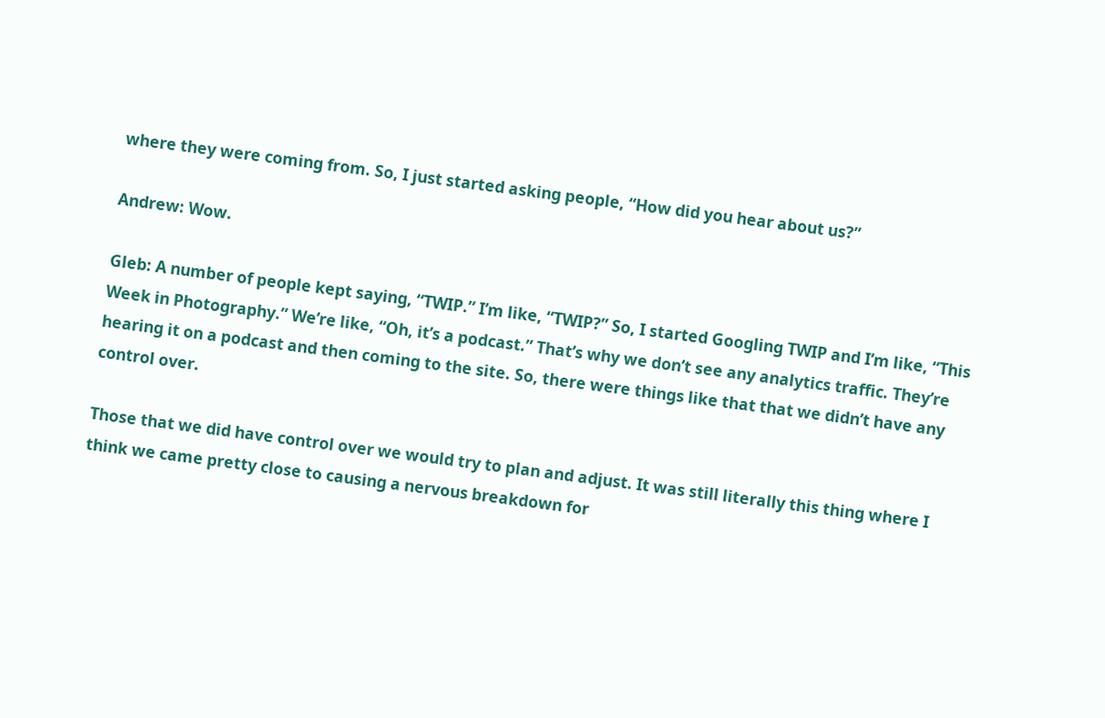where they were coming from. So, I just started asking people, “How did you hear about us?”

Andrew: Wow.

Gleb: A number of people kept saying, “TWIP.” I’m like, “TWIP?” So, I started Googling TWIP and I’m like, “This Week in Photography.” We’re like, “Oh, it’s a podcast.” That’s why we don’t see any analytics traffic. They’re hearing it on a podcast and then coming to the site. So, there were things like that that we didn’t have any control over.

Those that we did have control over we would try to plan and adjust. It was still literally this thing where I think we came pretty close to causing a nervous breakdown for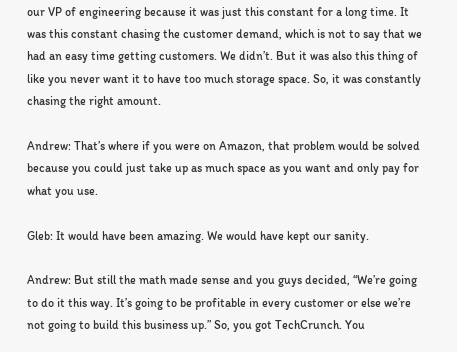our VP of engineering because it was just this constant for a long time. It was this constant chasing the customer demand, which is not to say that we had an easy time getting customers. We didn’t. But it was also this thing of like you never want it to have too much storage space. So, it was constantly chasing the right amount.

Andrew: That’s where if you were on Amazon, that problem would be solved because you could just take up as much space as you want and only pay for what you use.

Gleb: It would have been amazing. We would have kept our sanity.

Andrew: But still the math made sense and you guys decided, “We’re going to do it this way. It’s going to be profitable in every customer or else we’re not going to build this business up.” So, you got TechCrunch. You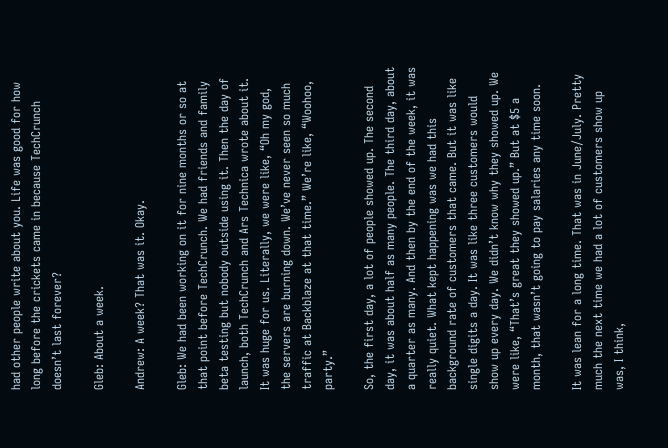had other people write about you. Life was good for how long before the crickets came in because TechCrunch doesn’t last forever?

Gleb: About a week.

Andrew: A week? That was it. Okay.

Gleb: We had been working on it for nine months or so at that point before TechCrunch. We had friends and family beta testing but nobody outside using it. Then the day of launch, both TechCrunch and Ars Technica wrote about it. It was huge for us. Literally, we were like, “Oh my god, the servers are burning down. We’ve never seen so much traffic at Backblaze at that time.” We’re like, “Woohoo, party.”

So, the first day, a lot of people showed up. The second day, it was about half as many people. The third day, about a quarter as many. And then by the end of the week, it was really quiet. What kept happening was we had this background rate of customers that came. But it was like single digits a day. It was like three customers would show up every day. We didn’t know why they showed up. We were like, “That’s great they showed up.” But at $5 a month, that wasn’t going to pay salaries any time soon.

It was lean for a long time. That was in June/July. Pretty much the next time we had a lot of customers show up was, I think,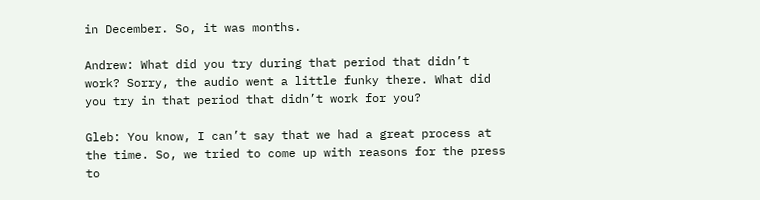in December. So, it was months.

Andrew: What did you try during that period that didn’t work? Sorry, the audio went a little funky there. What did you try in that period that didn’t work for you?

Gleb: You know, I can’t say that we had a great process at the time. So, we tried to come up with reasons for the press to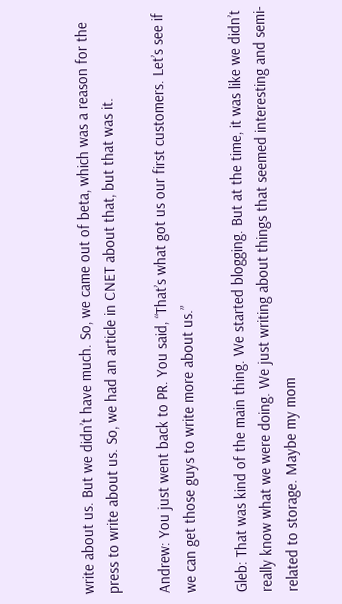write about us. But we didn’t have much. So, we came out of beta, which was a reason for the press to write about us. So, we had an article in CNET about that, but that was it.

Andrew: You just went back to PR. You said, “That’s what got us our first customers. Let’s see if we can get those guys to write more about us.”

Gleb: That was kind of the main thing. We started blogging. But at the time, it was like we didn’t really know what we were doing. We just writing about things that seemed interesting and semi-related to storage. Maybe my mom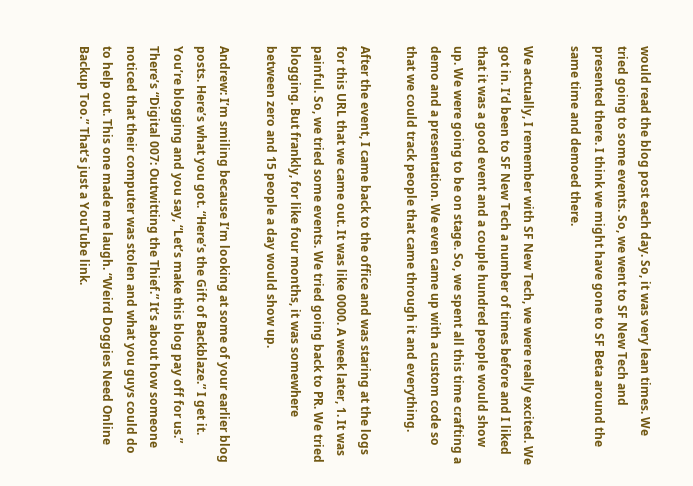would read the blog post each day. So, it was very lean times. We tried going to some events. So, we went to SF New Tech and presented there. I think we might have gone to SF Beta around the same time and demoed there.

We actually, I remember with SF New Tech, we were really excited. We got in. I’d been to SF New Tech a number of times before and I liked that it was a good event and a couple hundred people would show up. We were going to be on stage. So, we spent all this time crafting a demo and a presentation. We even came up with a custom code so that we could track people that came through it and everything.

After the event, I came back to the office and was staring at the logs for this URL that we came out. It was like 0000. A week later, 1. It was painful. So, we tried some events. We tried going back to PR. We tried blogging. But frankly, for like four months, it was somewhere between zero and 15 people a day would show up.

Andrew: I’m smiling because I’m looking at some of your earlier blog posts. Here’s what you got. “Here’s the Gift of Backblaze.” I get it. You’re blogging and you say, “Let’s make this blog pay off for us.” There’s “Digital 007: Outwitting the Thief.” It’s about how someone noticed that their computer was stolen and what you guys could do to help out. This one made me laugh. “Weird Doggies Need Online Backup Too.” That’s just a YouTube link.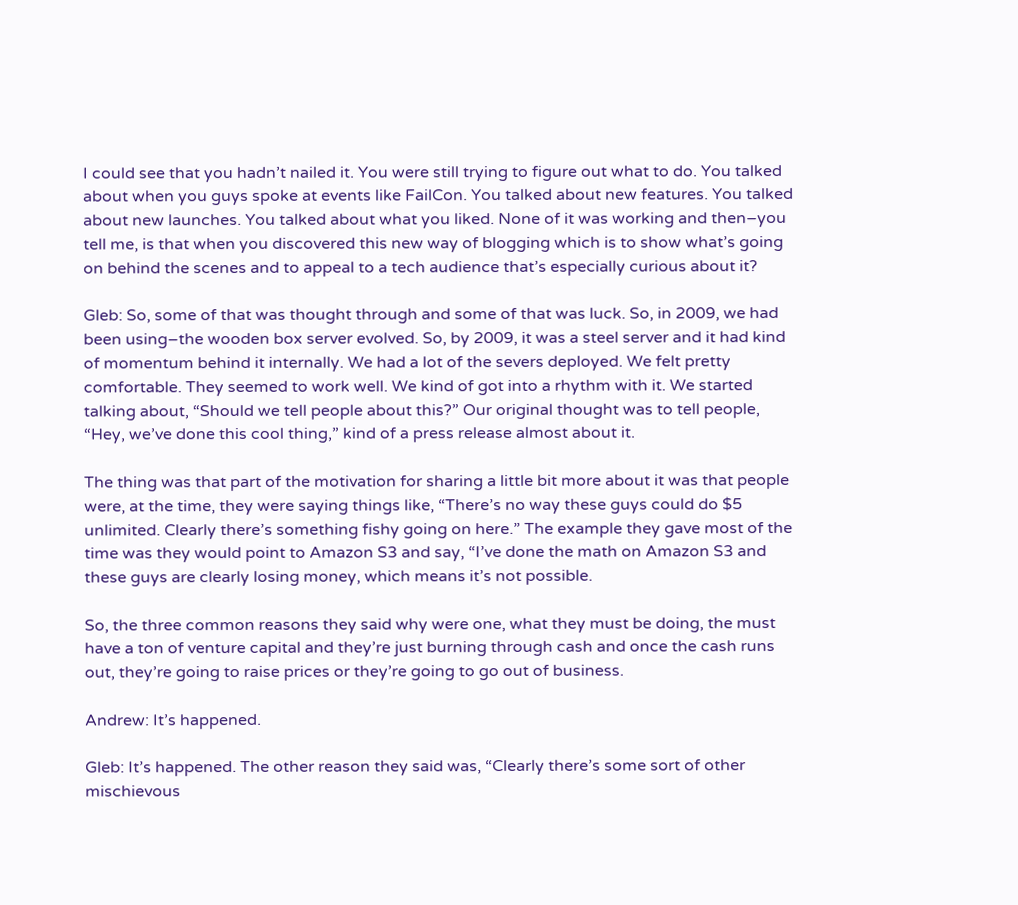I could see that you hadn’t nailed it. You were still trying to figure out what to do. You talked about when you guys spoke at events like FailCon. You talked about new features. You talked about new launches. You talked about what you liked. None of it was working and then–you tell me, is that when you discovered this new way of blogging which is to show what’s going on behind the scenes and to appeal to a tech audience that’s especially curious about it?

Gleb: So, some of that was thought through and some of that was luck. So, in 2009, we had been using–the wooden box server evolved. So, by 2009, it was a steel server and it had kind of momentum behind it internally. We had a lot of the severs deployed. We felt pretty comfortable. They seemed to work well. We kind of got into a rhythm with it. We started talking about, “Should we tell people about this?” Our original thought was to tell people, “Hey, we’ve done this cool thing,” kind of a press release almost about it.

The thing was that part of the motivation for sharing a little bit more about it was that people were, at the time, they were saying things like, “There’s no way these guys could do $5 unlimited. Clearly there’s something fishy going on here.” The example they gave most of the time was they would point to Amazon S3 and say, “I’ve done the math on Amazon S3 and these guys are clearly losing money, which means it’s not possible.

So, the three common reasons they said why were one, what they must be doing, the must have a ton of venture capital and they’re just burning through cash and once the cash runs out, they’re going to raise prices or they’re going to go out of business.

Andrew: It’s happened.

Gleb: It’s happened. The other reason they said was, “Clearly there’s some sort of other mischievous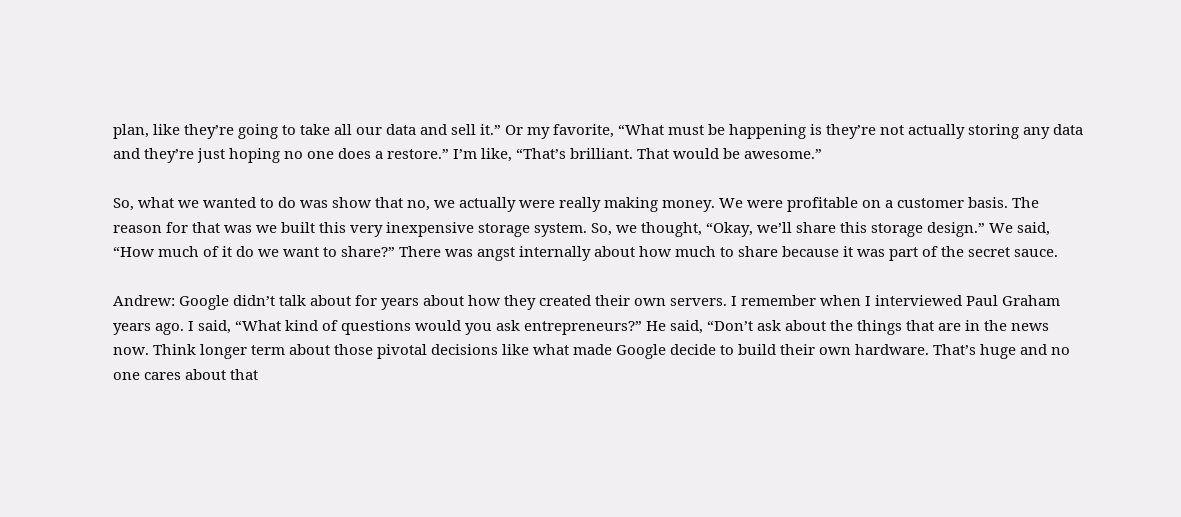plan, like they’re going to take all our data and sell it.” Or my favorite, “What must be happening is they’re not actually storing any data and they’re just hoping no one does a restore.” I’m like, “That’s brilliant. That would be awesome.”

So, what we wanted to do was show that no, we actually were really making money. We were profitable on a customer basis. The reason for that was we built this very inexpensive storage system. So, we thought, “Okay, we’ll share this storage design.” We said, “How much of it do we want to share?” There was angst internally about how much to share because it was part of the secret sauce.

Andrew: Google didn’t talk about for years about how they created their own servers. I remember when I interviewed Paul Graham years ago. I said, “What kind of questions would you ask entrepreneurs?” He said, “Don’t ask about the things that are in the news now. Think longer term about those pivotal decisions like what made Google decide to build their own hardware. That’s huge and no one cares about that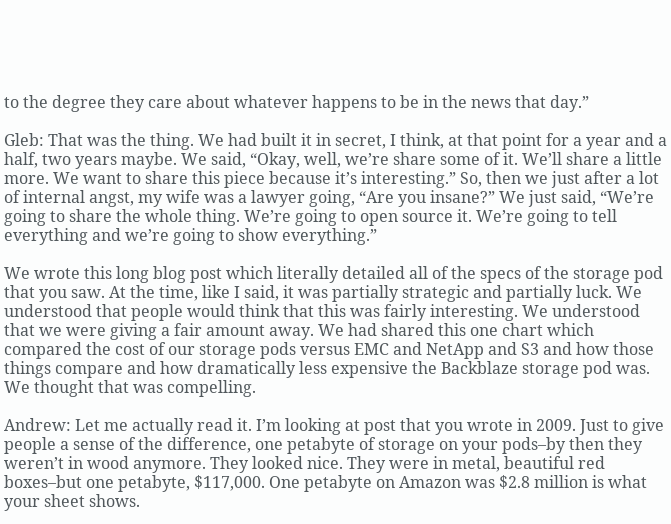to the degree they care about whatever happens to be in the news that day.”

Gleb: That was the thing. We had built it in secret, I think, at that point for a year and a half, two years maybe. We said, “Okay, well, we’re share some of it. We’ll share a little more. We want to share this piece because it’s interesting.” So, then we just after a lot of internal angst, my wife was a lawyer going, “Are you insane?” We just said, “We’re going to share the whole thing. We’re going to open source it. We’re going to tell everything and we’re going to show everything.”

We wrote this long blog post which literally detailed all of the specs of the storage pod that you saw. At the time, like I said, it was partially strategic and partially luck. We understood that people would think that this was fairly interesting. We understood that we were giving a fair amount away. We had shared this one chart which compared the cost of our storage pods versus EMC and NetApp and S3 and how those things compare and how dramatically less expensive the Backblaze storage pod was. We thought that was compelling.

Andrew: Let me actually read it. I’m looking at post that you wrote in 2009. Just to give people a sense of the difference, one petabyte of storage on your pods–by then they weren’t in wood anymore. They looked nice. They were in metal, beautiful red boxes–but one petabyte, $117,000. One petabyte on Amazon was $2.8 million is what your sheet shows.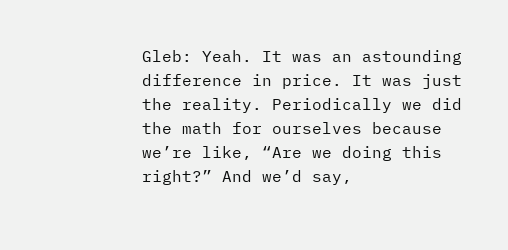Gleb: Yeah. It was an astounding difference in price. It was just the reality. Periodically we did the math for ourselves because we’re like, “Are we doing this right?” And we’d say,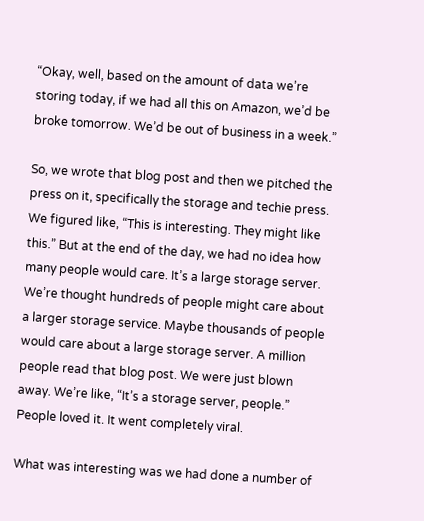“Okay, well, based on the amount of data we’re storing today, if we had all this on Amazon, we’d be broke tomorrow. We’d be out of business in a week.”

So, we wrote that blog post and then we pitched the press on it, specifically the storage and techie press. We figured like, “This is interesting. They might like this.” But at the end of the day, we had no idea how many people would care. It’s a large storage server. We’re thought hundreds of people might care about a larger storage service. Maybe thousands of people would care about a large storage server. A million people read that blog post. We were just blown away. We’re like, “It’s a storage server, people.” People loved it. It went completely viral.

What was interesting was we had done a number of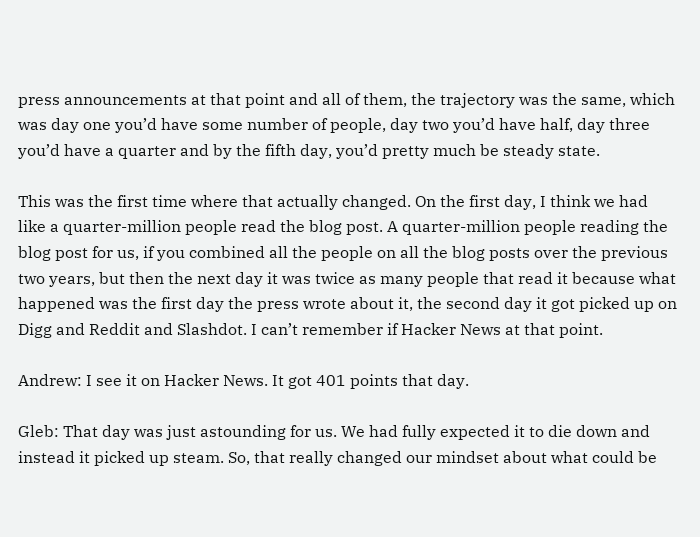press announcements at that point and all of them, the trajectory was the same, which was day one you’d have some number of people, day two you’d have half, day three you’d have a quarter and by the fifth day, you’d pretty much be steady state.

This was the first time where that actually changed. On the first day, I think we had like a quarter-million people read the blog post. A quarter-million people reading the blog post for us, if you combined all the people on all the blog posts over the previous two years, but then the next day it was twice as many people that read it because what happened was the first day the press wrote about it, the second day it got picked up on Digg and Reddit and Slashdot. I can’t remember if Hacker News at that point.

Andrew: I see it on Hacker News. It got 401 points that day.

Gleb: That day was just astounding for us. We had fully expected it to die down and instead it picked up steam. So, that really changed our mindset about what could be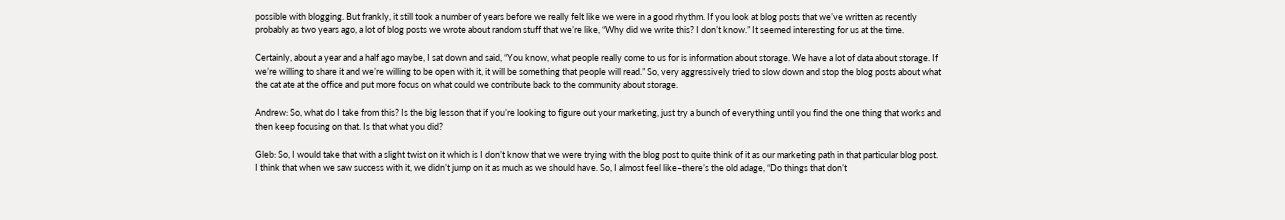possible with blogging. But frankly, it still took a number of years before we really felt like we were in a good rhythm. If you look at blog posts that we’ve written as recently probably as two years ago, a lot of blog posts we wrote about random stuff that we’re like, “Why did we write this? I don’t know.” It seemed interesting for us at the time.

Certainly, about a year and a half ago maybe, I sat down and said, “You know, what people really come to us for is information about storage. We have a lot of data about storage. If we’re willing to share it and we’re willing to be open with it, it will be something that people will read.” So, very aggressively tried to slow down and stop the blog posts about what the cat ate at the office and put more focus on what could we contribute back to the community about storage.

Andrew: So, what do I take from this? Is the big lesson that if you’re looking to figure out your marketing, just try a bunch of everything until you find the one thing that works and then keep focusing on that. Is that what you did?

Gleb: So, I would take that with a slight twist on it which is I don’t know that we were trying with the blog post to quite think of it as our marketing path in that particular blog post. I think that when we saw success with it, we didn’t jump on it as much as we should have. So, I almost feel like–there’s the old adage, “Do things that don’t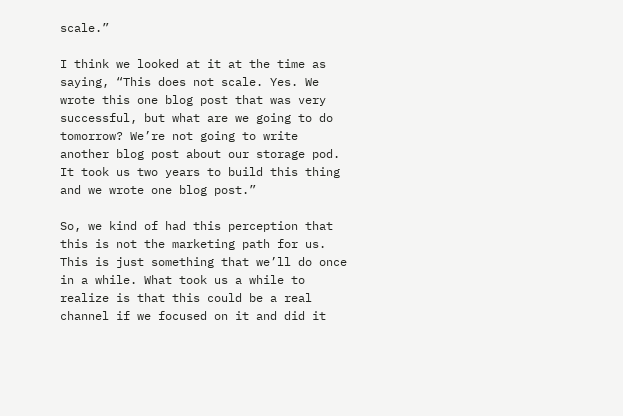scale.”

I think we looked at it at the time as saying, “This does not scale. Yes. We wrote this one blog post that was very successful, but what are we going to do tomorrow? We’re not going to write another blog post about our storage pod. It took us two years to build this thing and we wrote one blog post.”

So, we kind of had this perception that this is not the marketing path for us. This is just something that we’ll do once in a while. What took us a while to realize is that this could be a real channel if we focused on it and did it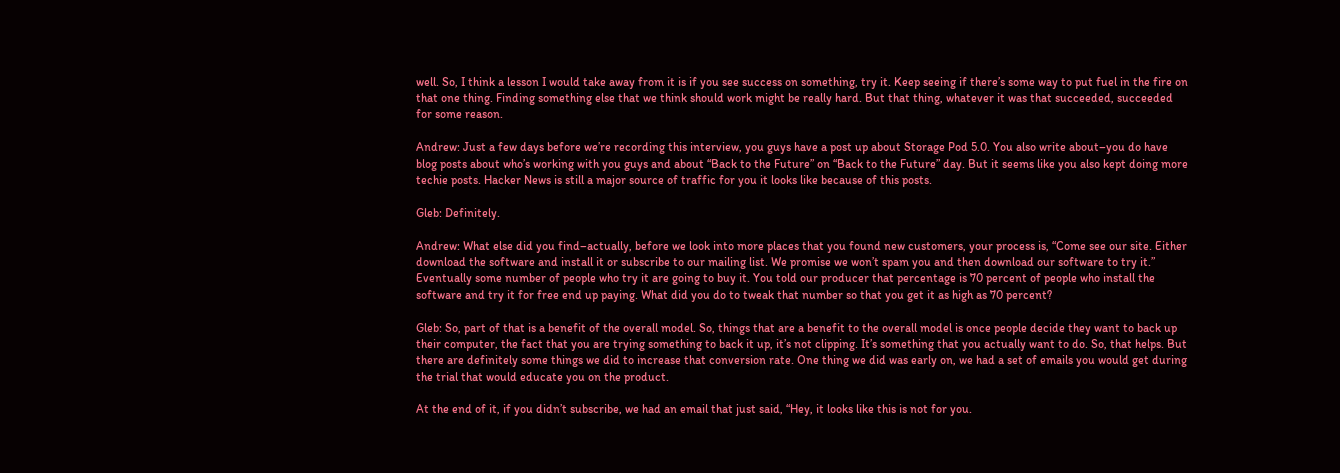well. So, I think a lesson I would take away from it is if you see success on something, try it. Keep seeing if there’s some way to put fuel in the fire on that one thing. Finding something else that we think should work might be really hard. But that thing, whatever it was that succeeded, succeeded for some reason.

Andrew: Just a few days before we’re recording this interview, you guys have a post up about Storage Pod 5.0. You also write about–you do have blog posts about who’s working with you guys and about “Back to the Future” on “Back to the Future” day. But it seems like you also kept doing more techie posts. Hacker News is still a major source of traffic for you it looks like because of this posts.

Gleb: Definitely.

Andrew: What else did you find–actually, before we look into more places that you found new customers, your process is, “Come see our site. Either download the software and install it or subscribe to our mailing list. We promise we won’t spam you and then download our software to try it.” Eventually some number of people who try it are going to buy it. You told our producer that percentage is 70 percent of people who install the software and try it for free end up paying. What did you do to tweak that number so that you get it as high as 70 percent?

Gleb: So, part of that is a benefit of the overall model. So, things that are a benefit to the overall model is once people decide they want to back up their computer, the fact that you are trying something to back it up, it’s not clipping. It’s something that you actually want to do. So, that helps. But there are definitely some things we did to increase that conversion rate. One thing we did was early on, we had a set of emails you would get during the trial that would educate you on the product.

At the end of it, if you didn’t subscribe, we had an email that just said, “Hey, it looks like this is not for you.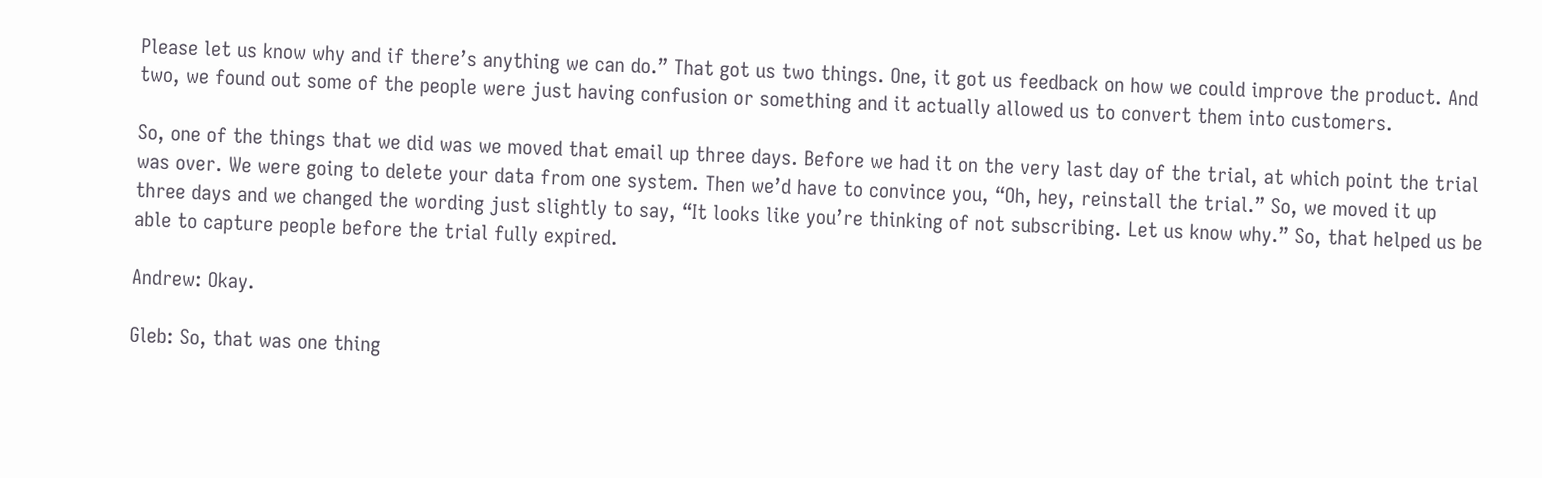Please let us know why and if there’s anything we can do.” That got us two things. One, it got us feedback on how we could improve the product. And two, we found out some of the people were just having confusion or something and it actually allowed us to convert them into customers.

So, one of the things that we did was we moved that email up three days. Before we had it on the very last day of the trial, at which point the trial was over. We were going to delete your data from one system. Then we’d have to convince you, “Oh, hey, reinstall the trial.” So, we moved it up three days and we changed the wording just slightly to say, “It looks like you’re thinking of not subscribing. Let us know why.” So, that helped us be able to capture people before the trial fully expired.

Andrew: Okay.

Gleb: So, that was one thing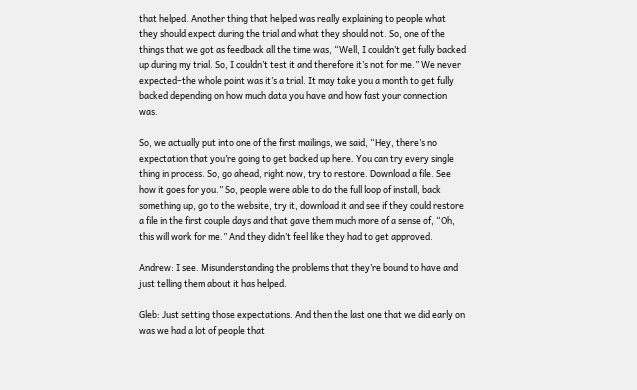that helped. Another thing that helped was really explaining to people what they should expect during the trial and what they should not. So, one of the things that we got as feedback all the time was, “Well, I couldn’t get fully backed up during my trial. So, I couldn’t test it and therefore it’s not for me.” We never expected–the whole point was it’s a trial. It may take you a month to get fully backed depending on how much data you have and how fast your connection was.

So, we actually put into one of the first mailings, we said, “Hey, there’s no expectation that you’re going to get backed up here. You can try every single thing in process. So, go ahead, right now, try to restore. Download a file. See how it goes for you.” So, people were able to do the full loop of install, back something up, go to the website, try it, download it and see if they could restore a file in the first couple days and that gave them much more of a sense of, “Oh, this will work for me.” And they didn’t feel like they had to get approved.

Andrew: I see. Misunderstanding the problems that they’re bound to have and just telling them about it has helped.

Gleb: Just setting those expectations. And then the last one that we did early on was we had a lot of people that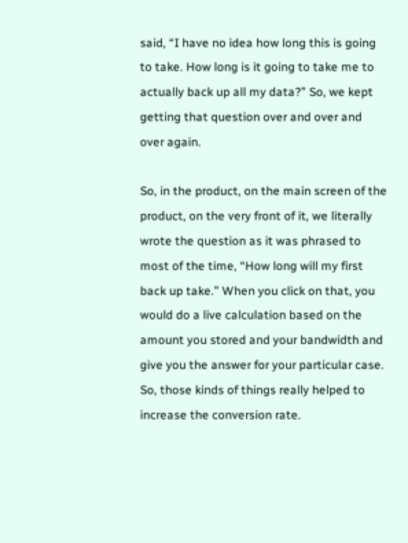said, “I have no idea how long this is going to take. How long is it going to take me to actually back up all my data?” So, we kept getting that question over and over and over again.

So, in the product, on the main screen of the product, on the very front of it, we literally wrote the question as it was phrased to most of the time, “How long will my first back up take.” When you click on that, you would do a live calculation based on the amount you stored and your bandwidth and give you the answer for your particular case. So, those kinds of things really helped to increase the conversion rate.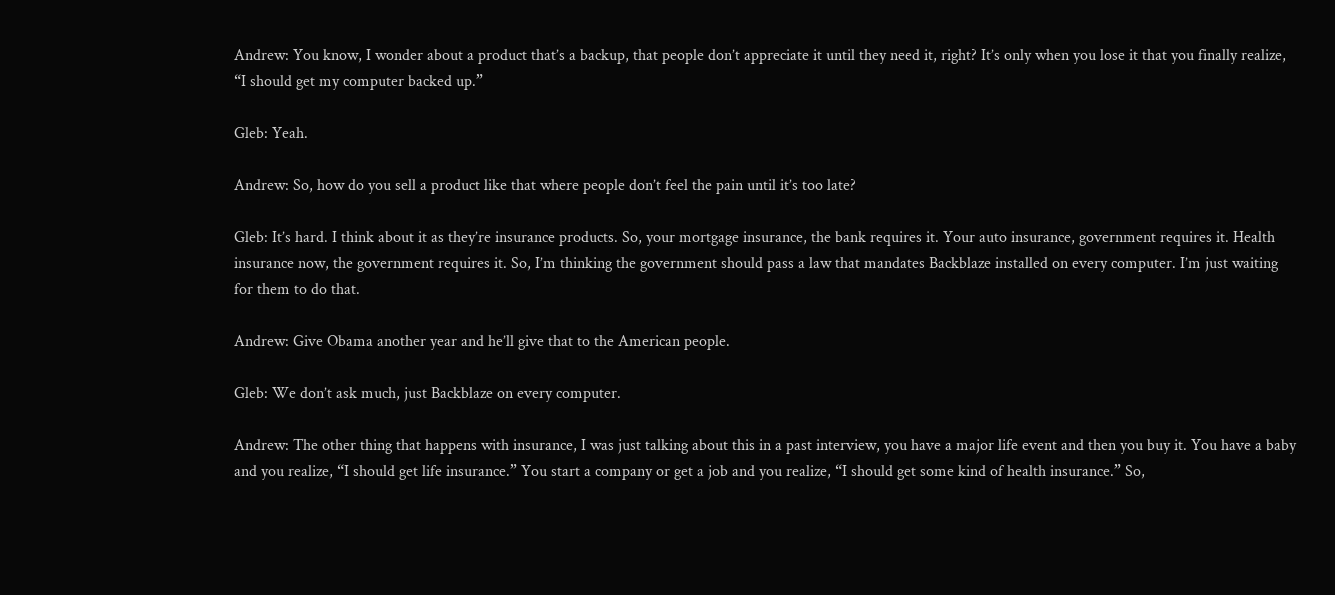Andrew: You know, I wonder about a product that’s a backup, that people don’t appreciate it until they need it, right? It’s only when you lose it that you finally realize, “I should get my computer backed up.”

Gleb: Yeah.

Andrew: So, how do you sell a product like that where people don’t feel the pain until it’s too late?

Gleb: It’s hard. I think about it as they’re insurance products. So, your mortgage insurance, the bank requires it. Your auto insurance, government requires it. Health insurance now, the government requires it. So, I’m thinking the government should pass a law that mandates Backblaze installed on every computer. I’m just waiting for them to do that.

Andrew: Give Obama another year and he’ll give that to the American people.

Gleb: We don’t ask much, just Backblaze on every computer.

Andrew: The other thing that happens with insurance, I was just talking about this in a past interview, you have a major life event and then you buy it. You have a baby and you realize, “I should get life insurance.” You start a company or get a job and you realize, “I should get some kind of health insurance.” So,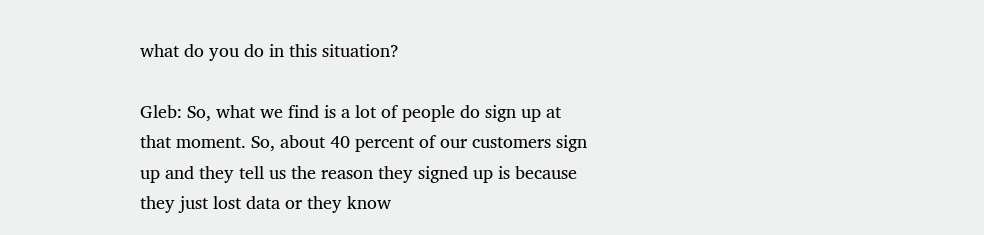what do you do in this situation?

Gleb: So, what we find is a lot of people do sign up at that moment. So, about 40 percent of our customers sign up and they tell us the reason they signed up is because they just lost data or they know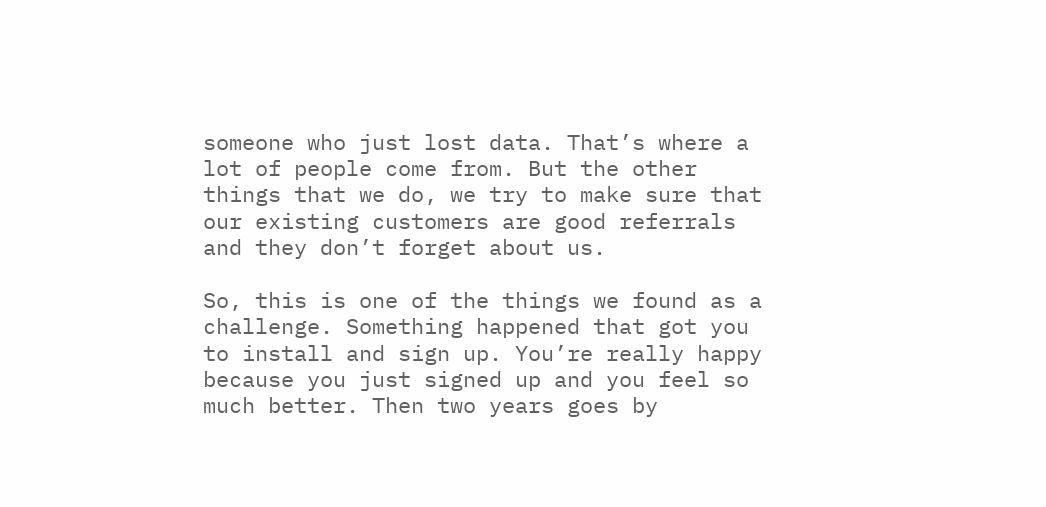someone who just lost data. That’s where a lot of people come from. But the other things that we do, we try to make sure that our existing customers are good referrals and they don’t forget about us.

So, this is one of the things we found as a challenge. Something happened that got you to install and sign up. You’re really happy because you just signed up and you feel so much better. Then two years goes by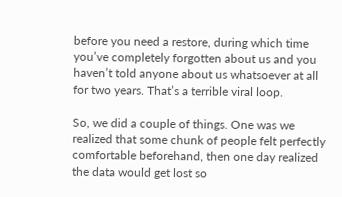before you need a restore, during which time you’ve completely forgotten about us and you haven’t told anyone about us whatsoever at all for two years. That’s a terrible viral loop.

So, we did a couple of things. One was we realized that some chunk of people felt perfectly comfortable beforehand, then one day realized the data would get lost so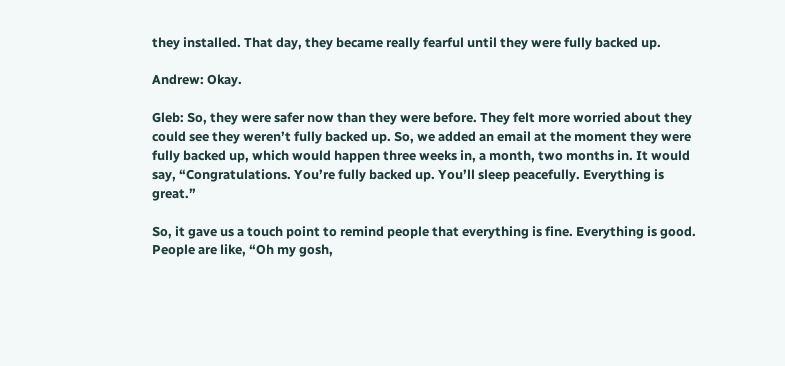they installed. That day, they became really fearful until they were fully backed up.

Andrew: Okay.

Gleb: So, they were safer now than they were before. They felt more worried about they could see they weren’t fully backed up. So, we added an email at the moment they were fully backed up, which would happen three weeks in, a month, two months in. It would say, “Congratulations. You’re fully backed up. You’ll sleep peacefully. Everything is great.”

So, it gave us a touch point to remind people that everything is fine. Everything is good. People are like, “Oh my gosh,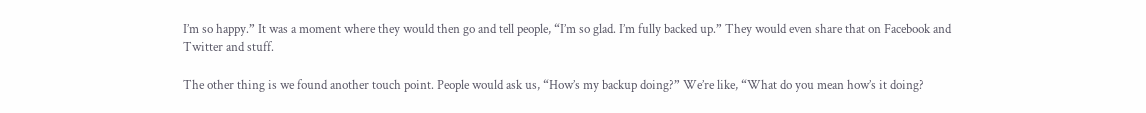I’m so happy.” It was a moment where they would then go and tell people, “I’m so glad. I’m fully backed up.” They would even share that on Facebook and Twitter and stuff.

The other thing is we found another touch point. People would ask us, “How’s my backup doing?” We’re like, “What do you mean how’s it doing?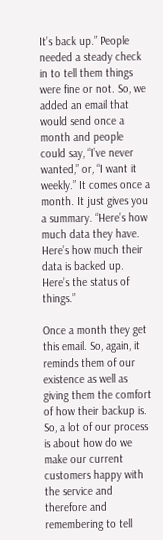It’s back up.” People needed a steady check in to tell them things were fine or not. So, we added an email that would send once a month and people could say, “I’ve never wanted,” or, “I want it weekly.” It comes once a month. It just gives you a summary. “Here’s how much data they have. Here’s how much their data is backed up. Here’s the status of things.”

Once a month they get this email. So, again, it reminds them of our existence as well as giving them the comfort of how their backup is. So, a lot of our process is about how do we make our current customers happy with the service and therefore and remembering to tell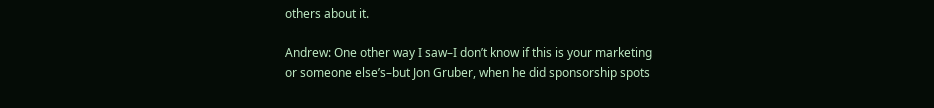others about it.

Andrew: One other way I saw–I don’t know if this is your marketing or someone else’s–but Jon Gruber, when he did sponsorship spots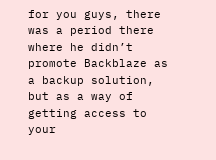for you guys, there was a period there where he didn’t promote Backblaze as a backup solution, but as a way of getting access to your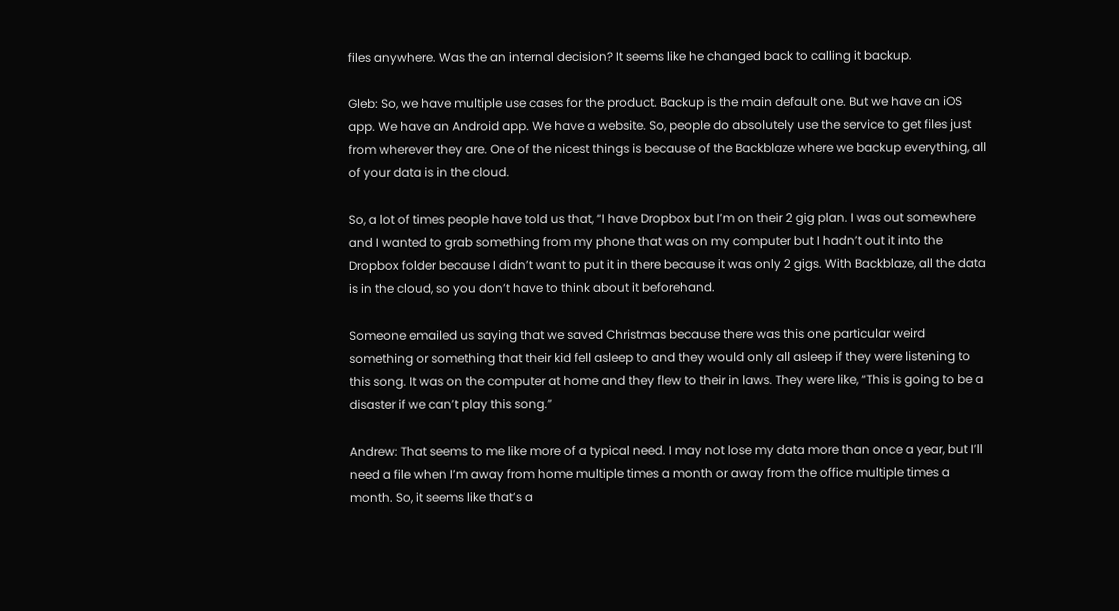files anywhere. Was the an internal decision? It seems like he changed back to calling it backup.

Gleb: So, we have multiple use cases for the product. Backup is the main default one. But we have an iOS app. We have an Android app. We have a website. So, people do absolutely use the service to get files just from wherever they are. One of the nicest things is because of the Backblaze where we backup everything, all of your data is in the cloud.

So, a lot of times people have told us that, “I have Dropbox but I’m on their 2 gig plan. I was out somewhere and I wanted to grab something from my phone that was on my computer but I hadn’t out it into the Dropbox folder because I didn’t want to put it in there because it was only 2 gigs. With Backblaze, all the data is in the cloud, so you don’t have to think about it beforehand.

Someone emailed us saying that we saved Christmas because there was this one particular weird something or something that their kid fell asleep to and they would only all asleep if they were listening to this song. It was on the computer at home and they flew to their in laws. They were like, “This is going to be a disaster if we can’t play this song.”

Andrew: That seems to me like more of a typical need. I may not lose my data more than once a year, but I’ll need a file when I’m away from home multiple times a month or away from the office multiple times a month. So, it seems like that’s a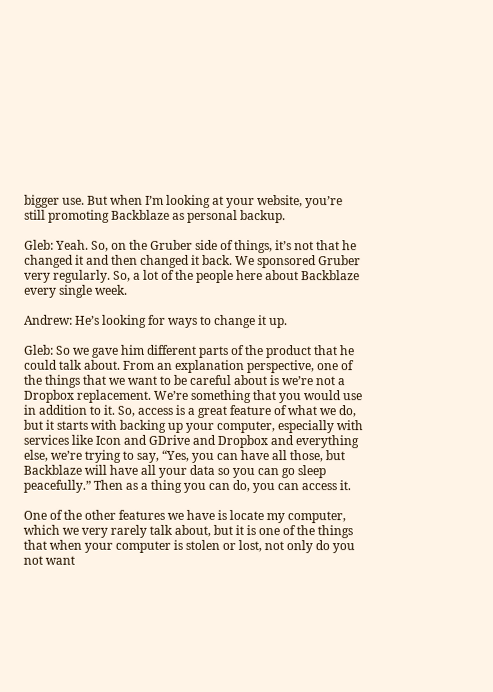bigger use. But when I’m looking at your website, you’re still promoting Backblaze as personal backup.

Gleb: Yeah. So, on the Gruber side of things, it’s not that he changed it and then changed it back. We sponsored Gruber very regularly. So, a lot of the people here about Backblaze every single week.

Andrew: He’s looking for ways to change it up.

Gleb: So we gave him different parts of the product that he could talk about. From an explanation perspective, one of the things that we want to be careful about is we’re not a Dropbox replacement. We’re something that you would use in addition to it. So, access is a great feature of what we do, but it starts with backing up your computer, especially with services like Icon and GDrive and Dropbox and everything else, we’re trying to say, “Yes, you can have all those, but Backblaze will have all your data so you can go sleep peacefully.” Then as a thing you can do, you can access it.

One of the other features we have is locate my computer, which we very rarely talk about, but it is one of the things that when your computer is stolen or lost, not only do you not want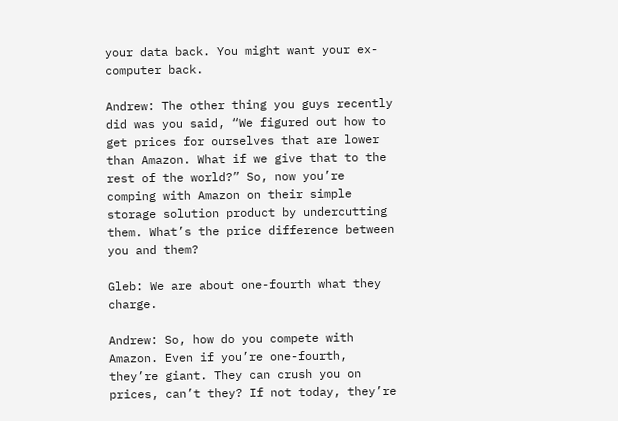your data back. You might want your ex-computer back.

Andrew: The other thing you guys recently did was you said, “We figured out how to get prices for ourselves that are lower than Amazon. What if we give that to the rest of the world?” So, now you’re comping with Amazon on their simple storage solution product by undercutting them. What’s the price difference between you and them?

Gleb: We are about one-fourth what they charge.

Andrew: So, how do you compete with Amazon. Even if you’re one-fourth, they’re giant. They can crush you on prices, can’t they? If not today, they’re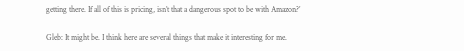getting there. If all of this is pricing, isn’t that a dangerous spot to be with Amazon?’

Gleb: It might be. I think here are several things that make it interesting for me.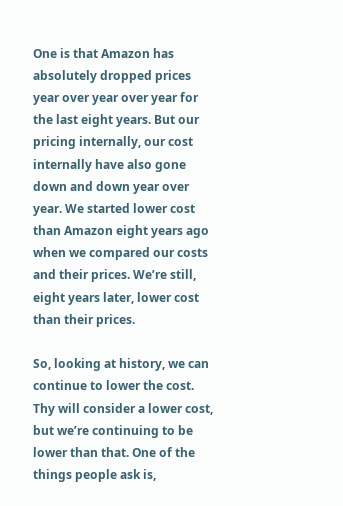One is that Amazon has absolutely dropped prices year over year over year for the last eight years. But our pricing internally, our cost internally have also gone down and down year over year. We started lower cost than Amazon eight years ago when we compared our costs and their prices. We’re still, eight years later, lower cost than their prices.

So, looking at history, we can continue to lower the cost. Thy will consider a lower cost, but we’re continuing to be lower than that. One of the things people ask is,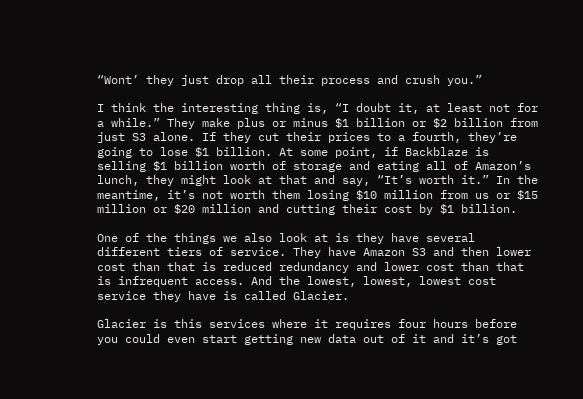“Wont’ they just drop all their process and crush you.”

I think the interesting thing is, “I doubt it, at least not for a while.” They make plus or minus $1 billion or $2 billion from just S3 alone. If they cut their prices to a fourth, they’re going to lose $1 billion. At some point, if Backblaze is selling $1 billion worth of storage and eating all of Amazon’s lunch, they might look at that and say, “It’s worth it.” In the meantime, it’s not worth them losing $10 million from us or $15 million or $20 million and cutting their cost by $1 billion.

One of the things we also look at is they have several different tiers of service. They have Amazon S3 and then lower cost than that is reduced redundancy and lower cost than that is infrequent access. And the lowest, lowest, lowest cost service they have is called Glacier.

Glacier is this services where it requires four hours before you could even start getting new data out of it and it’s got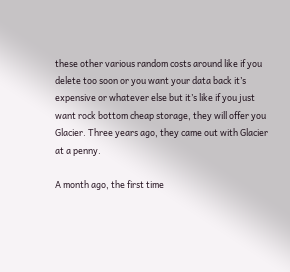these other various random costs around like if you delete too soon or you want your data back it’s expensive or whatever else but it’s like if you just want rock bottom cheap storage, they will offer you Glacier. Three years ago, they came out with Glacier at a penny.

A month ago, the first time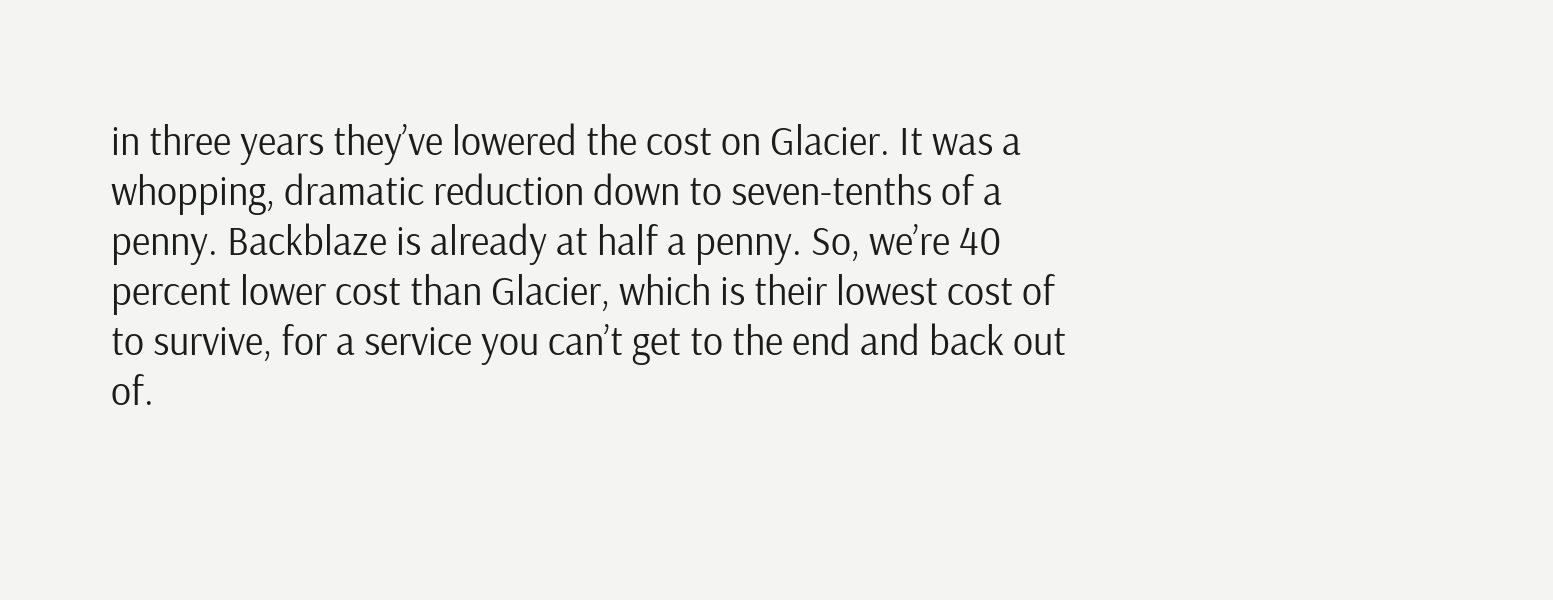in three years they’ve lowered the cost on Glacier. It was a whopping, dramatic reduction down to seven-tenths of a penny. Backblaze is already at half a penny. So, we’re 40 percent lower cost than Glacier, which is their lowest cost of to survive, for a service you can’t get to the end and back out of.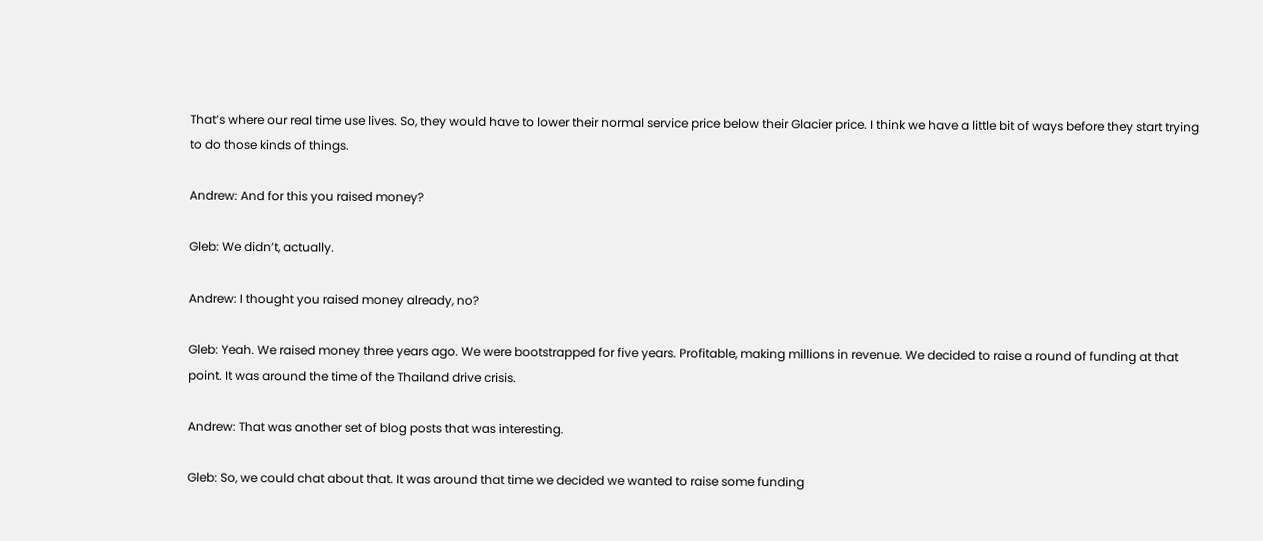That’s where our real time use lives. So, they would have to lower their normal service price below their Glacier price. I think we have a little bit of ways before they start trying to do those kinds of things.

Andrew: And for this you raised money?

Gleb: We didn’t, actually.

Andrew: I thought you raised money already, no?

Gleb: Yeah. We raised money three years ago. We were bootstrapped for five years. Profitable, making millions in revenue. We decided to raise a round of funding at that point. It was around the time of the Thailand drive crisis.

Andrew: That was another set of blog posts that was interesting.

Gleb: So, we could chat about that. It was around that time we decided we wanted to raise some funding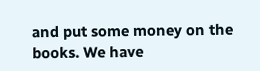and put some money on the books. We have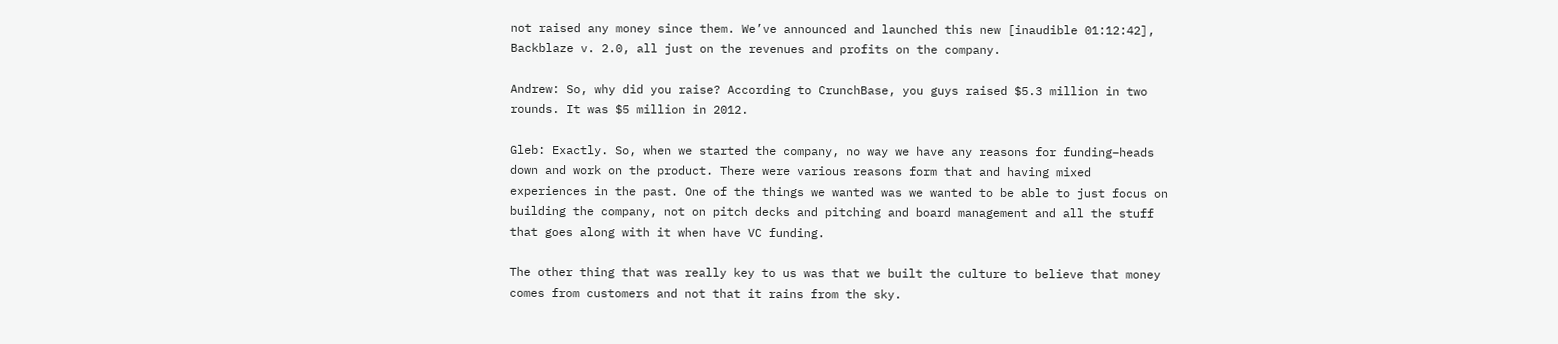not raised any money since them. We’ve announced and launched this new [inaudible 01:12:42], Backblaze v. 2.0, all just on the revenues and profits on the company.

Andrew: So, why did you raise? According to CrunchBase, you guys raised $5.3 million in two rounds. It was $5 million in 2012.

Gleb: Exactly. So, when we started the company, no way we have any reasons for funding–heads down and work on the product. There were various reasons form that and having mixed experiences in the past. One of the things we wanted was we wanted to be able to just focus on building the company, not on pitch decks and pitching and board management and all the stuff that goes along with it when have VC funding.

The other thing that was really key to us was that we built the culture to believe that money comes from customers and not that it rains from the sky.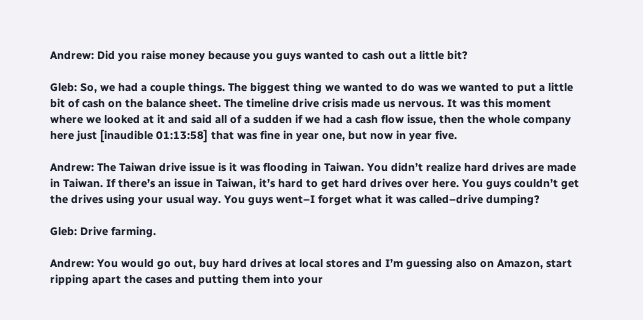Andrew: Did you raise money because you guys wanted to cash out a little bit?

Gleb: So, we had a couple things. The biggest thing we wanted to do was we wanted to put a little bit of cash on the balance sheet. The timeline drive crisis made us nervous. It was this moment where we looked at it and said all of a sudden if we had a cash flow issue, then the whole company here just [inaudible 01:13:58] that was fine in year one, but now in year five.

Andrew: The Taiwan drive issue is it was flooding in Taiwan. You didn’t realize hard drives are made in Taiwan. If there’s an issue in Taiwan, it’s hard to get hard drives over here. You guys couldn’t get the drives using your usual way. You guys went–I forget what it was called–drive dumping?

Gleb: Drive farming.

Andrew: You would go out, buy hard drives at local stores and I’m guessing also on Amazon, start ripping apart the cases and putting them into your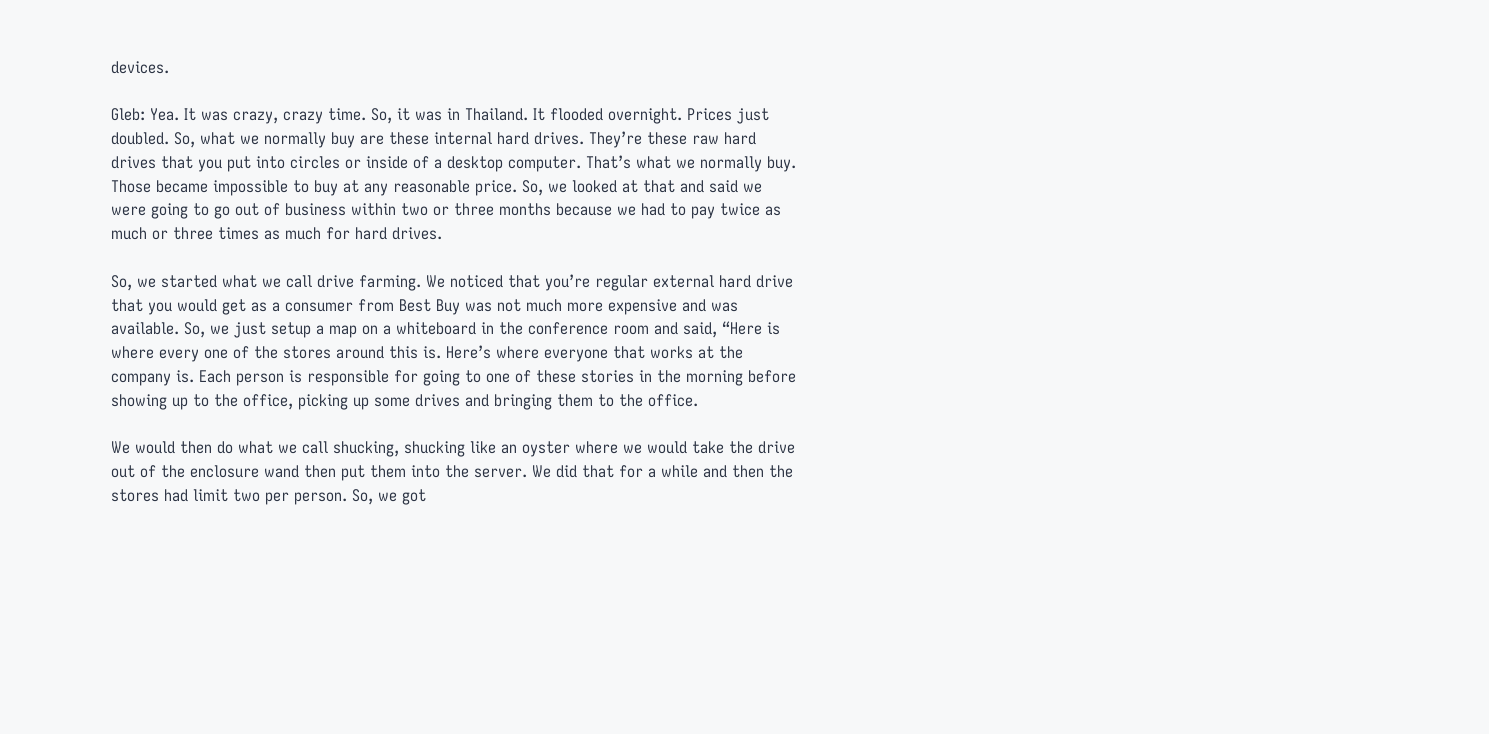devices.

Gleb: Yea. It was crazy, crazy time. So, it was in Thailand. It flooded overnight. Prices just doubled. So, what we normally buy are these internal hard drives. They’re these raw hard drives that you put into circles or inside of a desktop computer. That’s what we normally buy. Those became impossible to buy at any reasonable price. So, we looked at that and said we were going to go out of business within two or three months because we had to pay twice as much or three times as much for hard drives.

So, we started what we call drive farming. We noticed that you’re regular external hard drive that you would get as a consumer from Best Buy was not much more expensive and was available. So, we just setup a map on a whiteboard in the conference room and said, “Here is where every one of the stores around this is. Here’s where everyone that works at the company is. Each person is responsible for going to one of these stories in the morning before showing up to the office, picking up some drives and bringing them to the office.

We would then do what we call shucking, shucking like an oyster where we would take the drive out of the enclosure wand then put them into the server. We did that for a while and then the stores had limit two per person. So, we got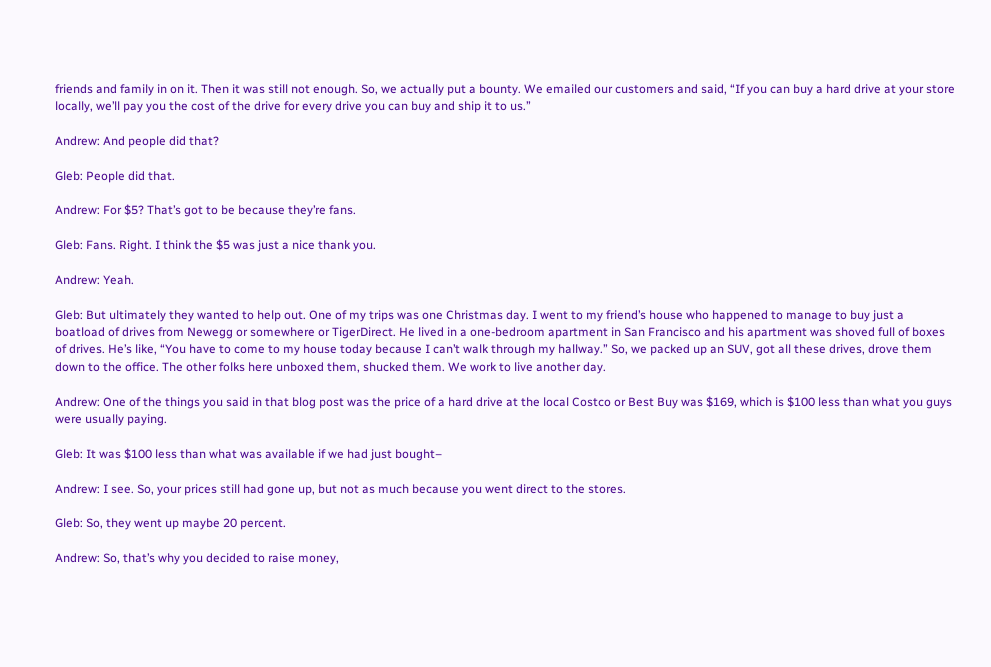friends and family in on it. Then it was still not enough. So, we actually put a bounty. We emailed our customers and said, “If you can buy a hard drive at your store locally, we’ll pay you the cost of the drive for every drive you can buy and ship it to us.”

Andrew: And people did that?

Gleb: People did that.

Andrew: For $5? That’s got to be because they’re fans.

Gleb: Fans. Right. I think the $5 was just a nice thank you.

Andrew: Yeah.

Gleb: But ultimately they wanted to help out. One of my trips was one Christmas day. I went to my friend’s house who happened to manage to buy just a boatload of drives from Newegg or somewhere or TigerDirect. He lived in a one-bedroom apartment in San Francisco and his apartment was shoved full of boxes of drives. He’s like, “You have to come to my house today because I can’t walk through my hallway.” So, we packed up an SUV, got all these drives, drove them down to the office. The other folks here unboxed them, shucked them. We work to live another day.

Andrew: One of the things you said in that blog post was the price of a hard drive at the local Costco or Best Buy was $169, which is $100 less than what you guys were usually paying.

Gleb: It was $100 less than what was available if we had just bought–

Andrew: I see. So, your prices still had gone up, but not as much because you went direct to the stores.

Gleb: So, they went up maybe 20 percent.

Andrew: So, that’s why you decided to raise money,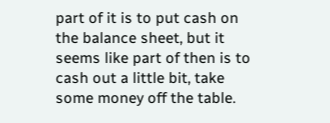part of it is to put cash on the balance sheet, but it seems like part of then is to cash out a little bit, take some money off the table.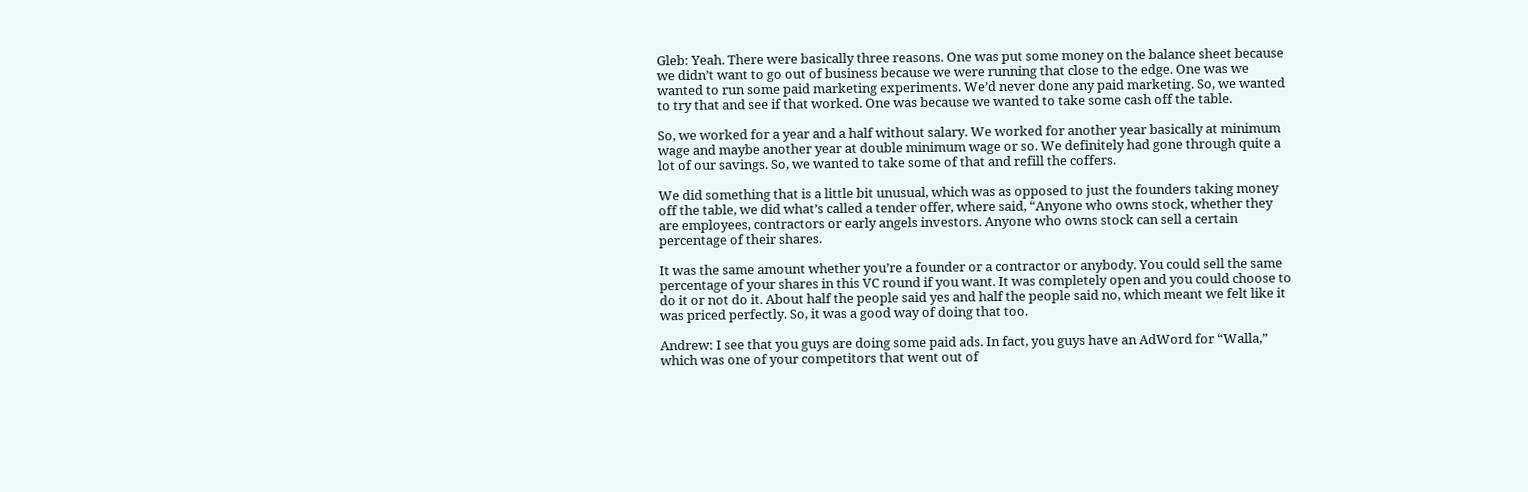Gleb: Yeah. There were basically three reasons. One was put some money on the balance sheet because we didn’t want to go out of business because we were running that close to the edge. One was we wanted to run some paid marketing experiments. We’d never done any paid marketing. So, we wanted to try that and see if that worked. One was because we wanted to take some cash off the table.

So, we worked for a year and a half without salary. We worked for another year basically at minimum wage and maybe another year at double minimum wage or so. We definitely had gone through quite a lot of our savings. So, we wanted to take some of that and refill the coffers.

We did something that is a little bit unusual, which was as opposed to just the founders taking money off the table, we did what’s called a tender offer, where said, “Anyone who owns stock, whether they are employees, contractors or early angels investors. Anyone who owns stock can sell a certain percentage of their shares.

It was the same amount whether you’re a founder or a contractor or anybody. You could sell the same percentage of your shares in this VC round if you want. It was completely open and you could choose to do it or not do it. About half the people said yes and half the people said no, which meant we felt like it was priced perfectly. So, it was a good way of doing that too.

Andrew: I see that you guys are doing some paid ads. In fact, you guys have an AdWord for “Walla,” which was one of your competitors that went out of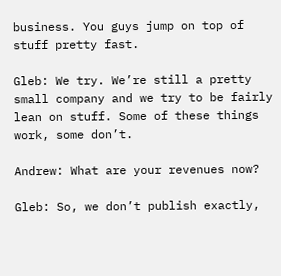business. You guys jump on top of stuff pretty fast.

Gleb: We try. We’re still a pretty small company and we try to be fairly lean on stuff. Some of these things work, some don’t.

Andrew: What are your revenues now?

Gleb: So, we don’t publish exactly,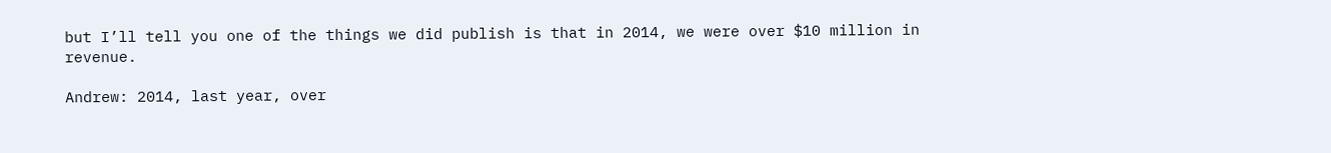but I’ll tell you one of the things we did publish is that in 2014, we were over $10 million in revenue.

Andrew: 2014, last year, over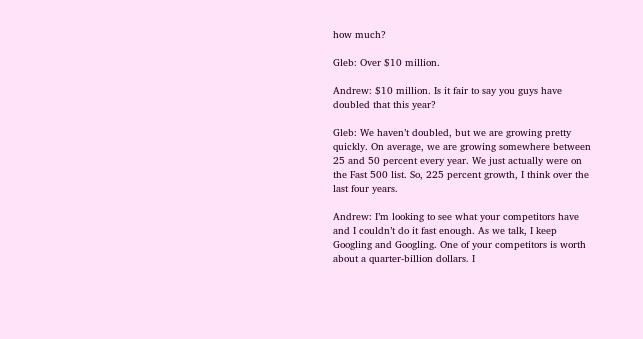how much?

Gleb: Over $10 million.

Andrew: $10 million. Is it fair to say you guys have doubled that this year?

Gleb: We haven’t doubled, but we are growing pretty quickly. On average, we are growing somewhere between 25 and 50 percent every year. We just actually were on the Fast 500 list. So, 225 percent growth, I think over the last four years.

Andrew: I’m looking to see what your competitors have and I couldn’t do it fast enough. As we talk, I keep Googling and Googling. One of your competitors is worth about a quarter-billion dollars. I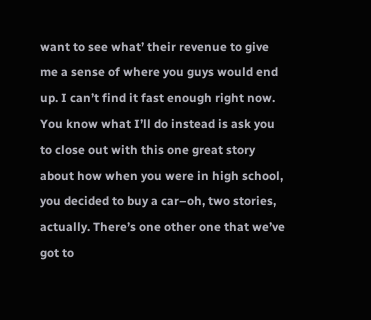want to see what’ their revenue to give me a sense of where you guys would end up. I can’t find it fast enough right now. You know what I’ll do instead is ask you to close out with this one great story about how when you were in high school, you decided to buy a car–oh, two stories, actually. There’s one other one that we’ve got to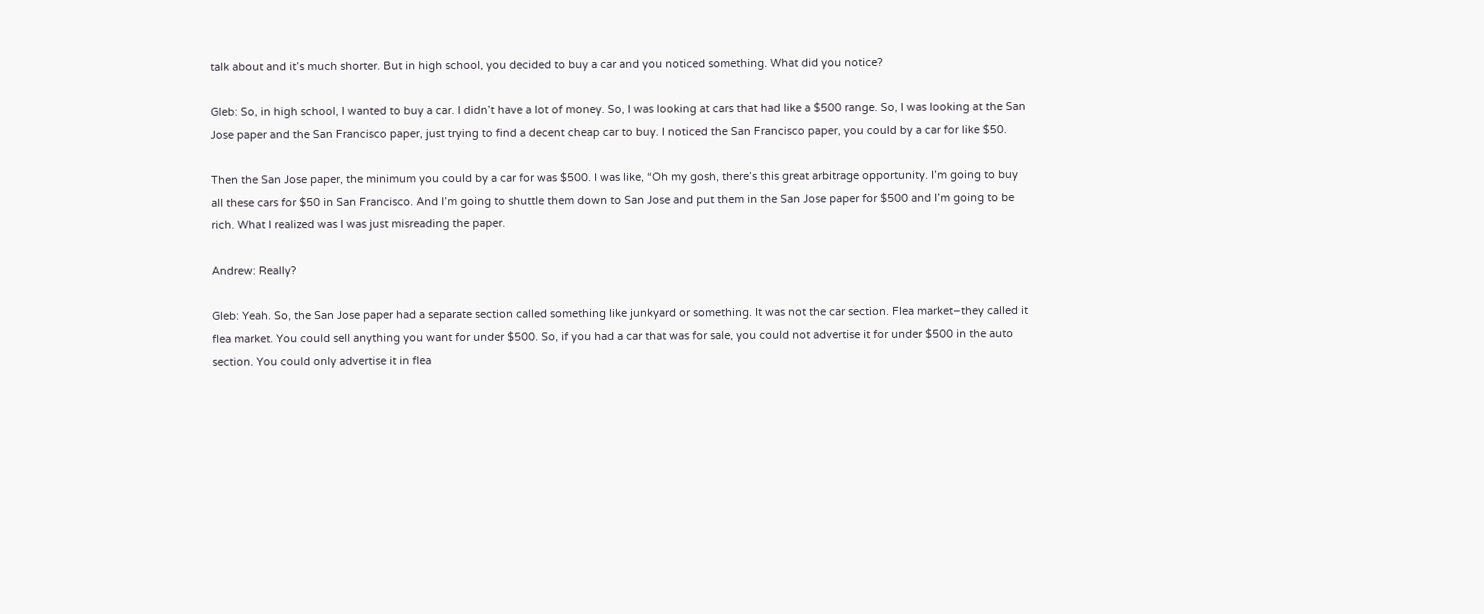talk about and it’s much shorter. But in high school, you decided to buy a car and you noticed something. What did you notice?

Gleb: So, in high school, I wanted to buy a car. I didn’t have a lot of money. So, I was looking at cars that had like a $500 range. So, I was looking at the San Jose paper and the San Francisco paper, just trying to find a decent cheap car to buy. I noticed the San Francisco paper, you could by a car for like $50.

Then the San Jose paper, the minimum you could by a car for was $500. I was like, “Oh my gosh, there’s this great arbitrage opportunity. I’m going to buy all these cars for $50 in San Francisco. And I’m going to shuttle them down to San Jose and put them in the San Jose paper for $500 and I’m going to be rich. What I realized was I was just misreading the paper.

Andrew: Really?

Gleb: Yeah. So, the San Jose paper had a separate section called something like junkyard or something. It was not the car section. Flea market–they called it flea market. You could sell anything you want for under $500. So, if you had a car that was for sale, you could not advertise it for under $500 in the auto section. You could only advertise it in flea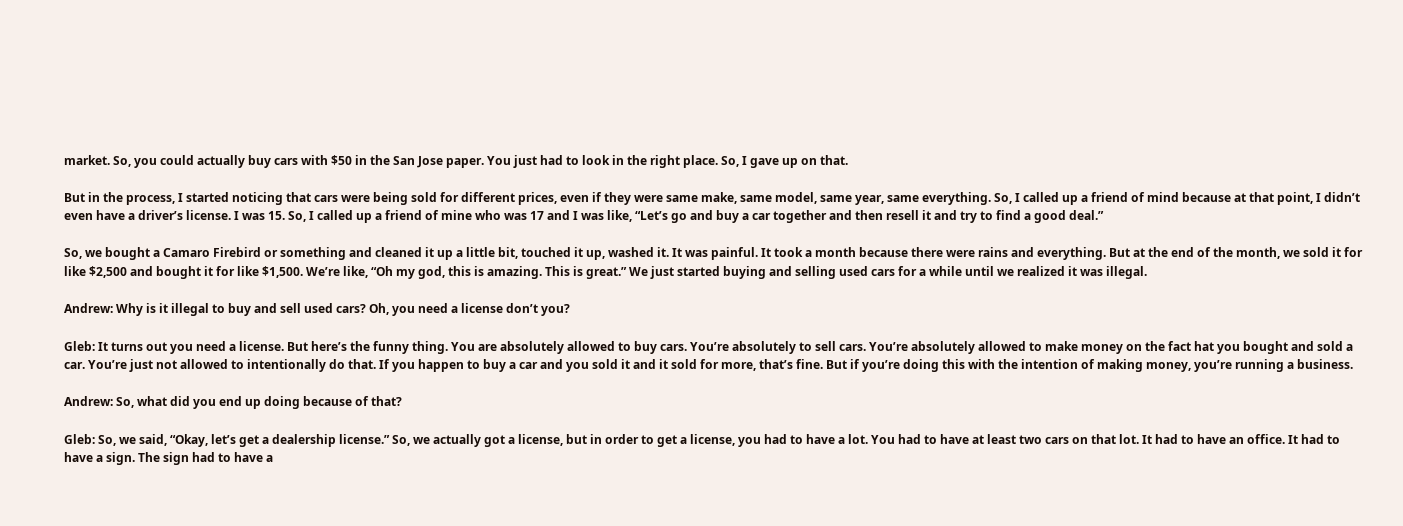market. So, you could actually buy cars with $50 in the San Jose paper. You just had to look in the right place. So, I gave up on that.

But in the process, I started noticing that cars were being sold for different prices, even if they were same make, same model, same year, same everything. So, I called up a friend of mind because at that point, I didn’t even have a driver’s license. I was 15. So, I called up a friend of mine who was 17 and I was like, “Let’s go and buy a car together and then resell it and try to find a good deal.”

So, we bought a Camaro Firebird or something and cleaned it up a little bit, touched it up, washed it. It was painful. It took a month because there were rains and everything. But at the end of the month, we sold it for like $2,500 and bought it for like $1,500. We’re like, “Oh my god, this is amazing. This is great.” We just started buying and selling used cars for a while until we realized it was illegal.

Andrew: Why is it illegal to buy and sell used cars? Oh, you need a license don’t you?

Gleb: It turns out you need a license. But here’s the funny thing. You are absolutely allowed to buy cars. You’re absolutely to sell cars. You’re absolutely allowed to make money on the fact hat you bought and sold a car. You’re just not allowed to intentionally do that. If you happen to buy a car and you sold it and it sold for more, that’s fine. But if you’re doing this with the intention of making money, you’re running a business.

Andrew: So, what did you end up doing because of that?

Gleb: So, we said, “Okay, let’s get a dealership license.” So, we actually got a license, but in order to get a license, you had to have a lot. You had to have at least two cars on that lot. It had to have an office. It had to have a sign. The sign had to have a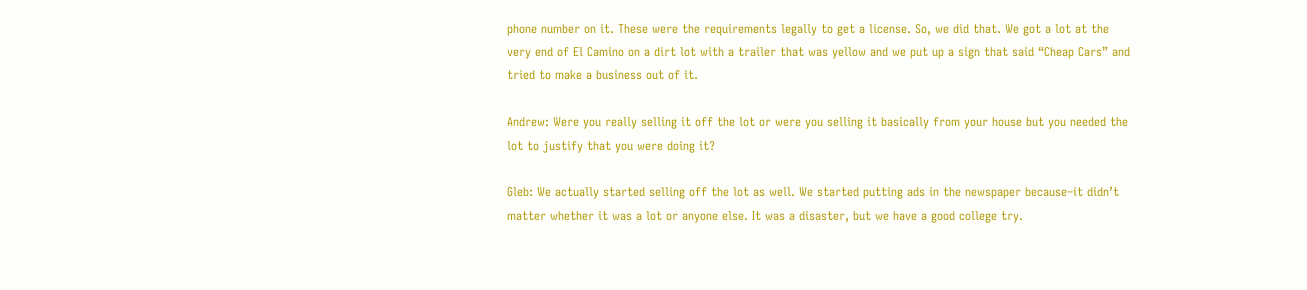phone number on it. These were the requirements legally to get a license. So, we did that. We got a lot at the very end of El Camino on a dirt lot with a trailer that was yellow and we put up a sign that said “Cheap Cars” and tried to make a business out of it.

Andrew: Were you really selling it off the lot or were you selling it basically from your house but you needed the lot to justify that you were doing it?

Gleb: We actually started selling off the lot as well. We started putting ads in the newspaper because–it didn’t matter whether it was a lot or anyone else. It was a disaster, but we have a good college try.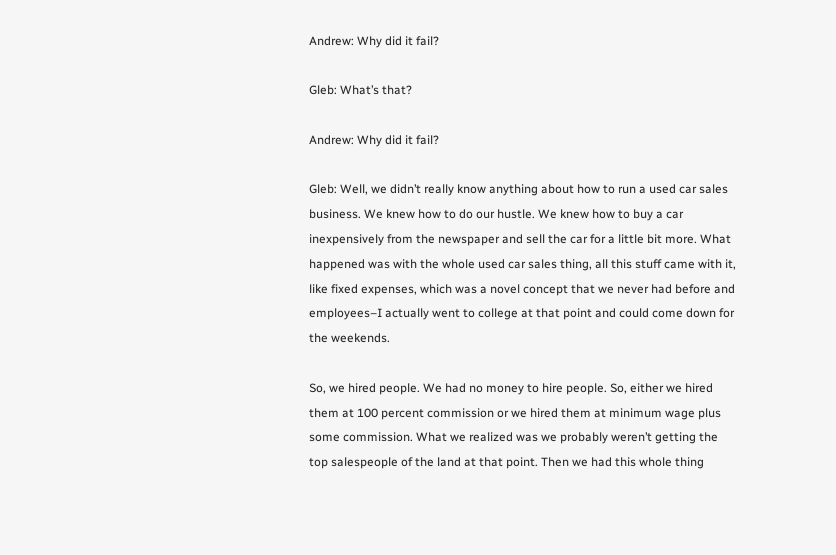Andrew: Why did it fail?

Gleb: What’s that?

Andrew: Why did it fail?

Gleb: Well, we didn’t really know anything about how to run a used car sales business. We knew how to do our hustle. We knew how to buy a car inexpensively from the newspaper and sell the car for a little bit more. What happened was with the whole used car sales thing, all this stuff came with it, like fixed expenses, which was a novel concept that we never had before and employees–I actually went to college at that point and could come down for the weekends.

So, we hired people. We had no money to hire people. So, either we hired them at 100 percent commission or we hired them at minimum wage plus some commission. What we realized was we probably weren’t getting the top salespeople of the land at that point. Then we had this whole thing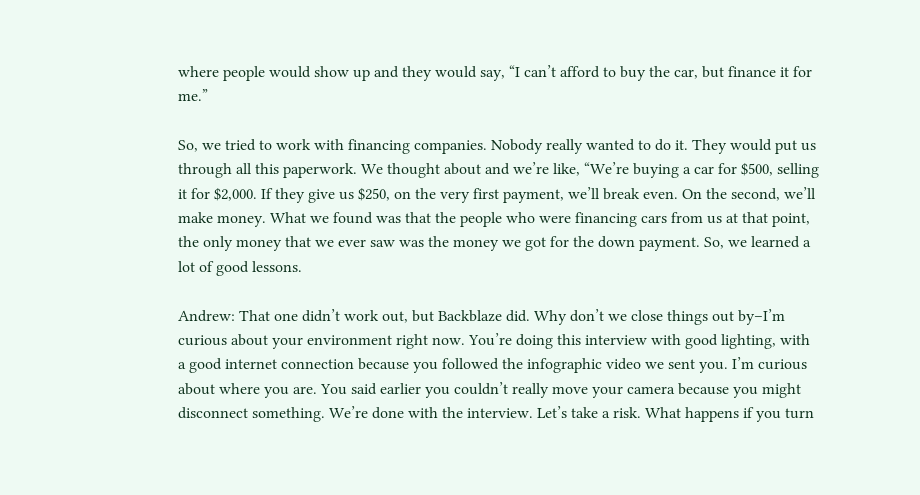where people would show up and they would say, “I can’t afford to buy the car, but finance it for me.”

So, we tried to work with financing companies. Nobody really wanted to do it. They would put us through all this paperwork. We thought about and we’re like, “We’re buying a car for $500, selling it for $2,000. If they give us $250, on the very first payment, we’ll break even. On the second, we’ll make money. What we found was that the people who were financing cars from us at that point, the only money that we ever saw was the money we got for the down payment. So, we learned a lot of good lessons.

Andrew: That one didn’t work out, but Backblaze did. Why don’t we close things out by–I’m curious about your environment right now. You’re doing this interview with good lighting, with a good internet connection because you followed the infographic video we sent you. I’m curious about where you are. You said earlier you couldn’t really move your camera because you might disconnect something. We’re done with the interview. Let’s take a risk. What happens if you turn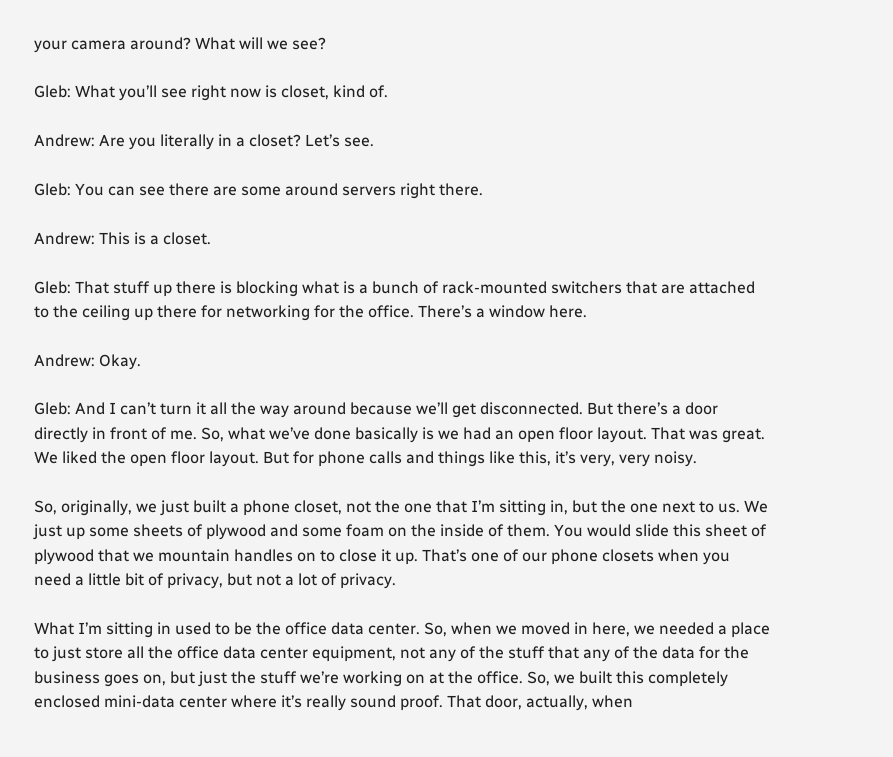your camera around? What will we see?

Gleb: What you’ll see right now is closet, kind of.

Andrew: Are you literally in a closet? Let’s see.

Gleb: You can see there are some around servers right there.

Andrew: This is a closet.

Gleb: That stuff up there is blocking what is a bunch of rack-mounted switchers that are attached to the ceiling up there for networking for the office. There’s a window here.

Andrew: Okay.

Gleb: And I can’t turn it all the way around because we’ll get disconnected. But there’s a door directly in front of me. So, what we’ve done basically is we had an open floor layout. That was great. We liked the open floor layout. But for phone calls and things like this, it’s very, very noisy.

So, originally, we just built a phone closet, not the one that I’m sitting in, but the one next to us. We just up some sheets of plywood and some foam on the inside of them. You would slide this sheet of plywood that we mountain handles on to close it up. That’s one of our phone closets when you need a little bit of privacy, but not a lot of privacy.

What I’m sitting in used to be the office data center. So, when we moved in here, we needed a place to just store all the office data center equipment, not any of the stuff that any of the data for the business goes on, but just the stuff we’re working on at the office. So, we built this completely enclosed mini-data center where it’s really sound proof. That door, actually, when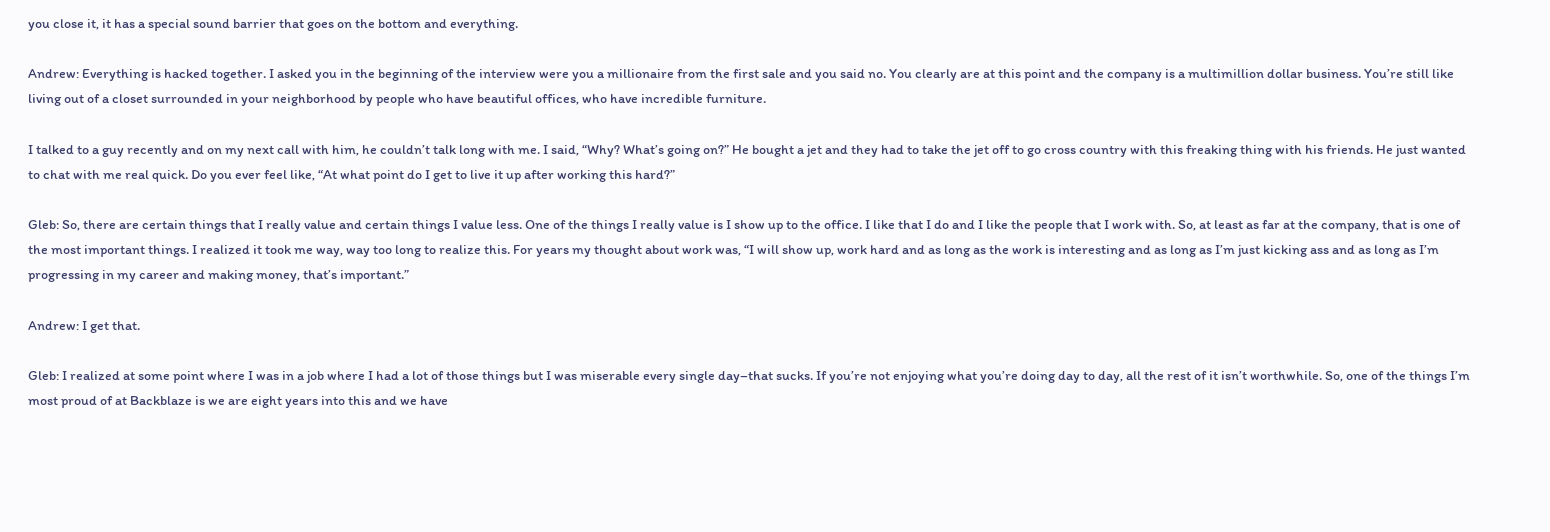you close it, it has a special sound barrier that goes on the bottom and everything.

Andrew: Everything is hacked together. I asked you in the beginning of the interview were you a millionaire from the first sale and you said no. You clearly are at this point and the company is a multimillion dollar business. You’re still like living out of a closet surrounded in your neighborhood by people who have beautiful offices, who have incredible furniture.

I talked to a guy recently and on my next call with him, he couldn’t talk long with me. I said, “Why? What’s going on?” He bought a jet and they had to take the jet off to go cross country with this freaking thing with his friends. He just wanted to chat with me real quick. Do you ever feel like, “At what point do I get to live it up after working this hard?”

Gleb: So, there are certain things that I really value and certain things I value less. One of the things I really value is I show up to the office. I like that I do and I like the people that I work with. So, at least as far at the company, that is one of the most important things. I realized it took me way, way too long to realize this. For years my thought about work was, “I will show up, work hard and as long as the work is interesting and as long as I’m just kicking ass and as long as I’m progressing in my career and making money, that’s important.”

Andrew: I get that.

Gleb: I realized at some point where I was in a job where I had a lot of those things but I was miserable every single day–that sucks. If you’re not enjoying what you’re doing day to day, all the rest of it isn’t worthwhile. So, one of the things I’m most proud of at Backblaze is we are eight years into this and we have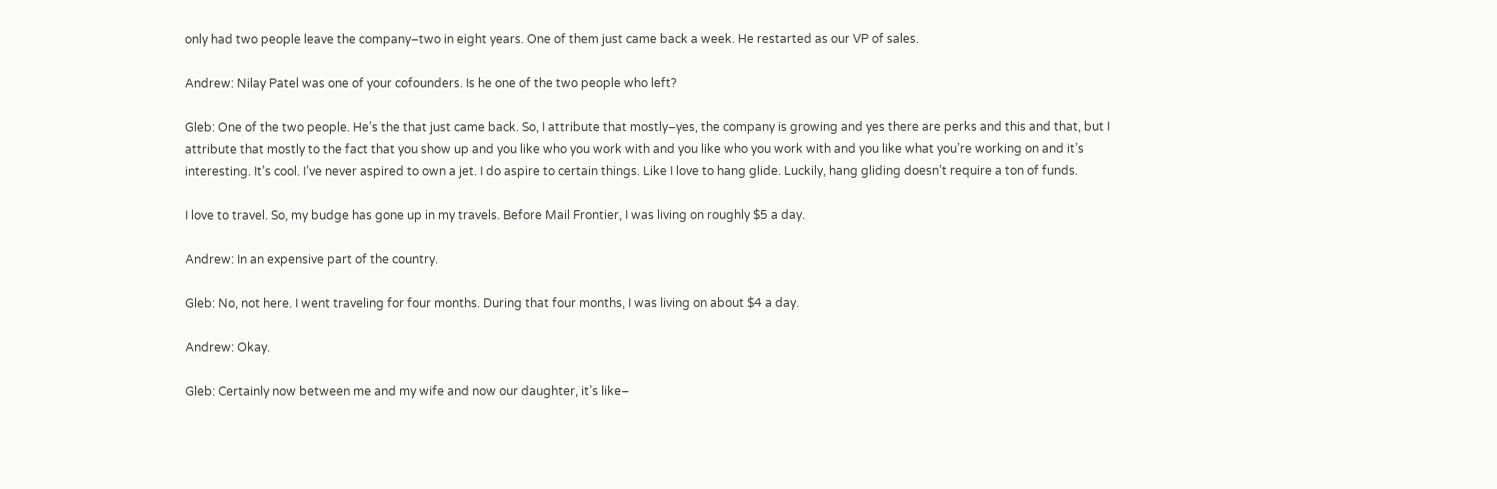only had two people leave the company–two in eight years. One of them just came back a week. He restarted as our VP of sales.

Andrew: Nilay Patel was one of your cofounders. Is he one of the two people who left?

Gleb: One of the two people. He’s the that just came back. So, I attribute that mostly–yes, the company is growing and yes there are perks and this and that, but I attribute that mostly to the fact that you show up and you like who you work with and you like who you work with and you like what you’re working on and it’s interesting. It’s cool. I’ve never aspired to own a jet. I do aspire to certain things. Like I love to hang glide. Luckily, hang gliding doesn’t require a ton of funds.

I love to travel. So, my budge has gone up in my travels. Before Mail Frontier, I was living on roughly $5 a day.

Andrew: In an expensive part of the country.

Gleb: No, not here. I went traveling for four months. During that four months, I was living on about $4 a day.

Andrew: Okay.

Gleb: Certainly now between me and my wife and now our daughter, it’s like–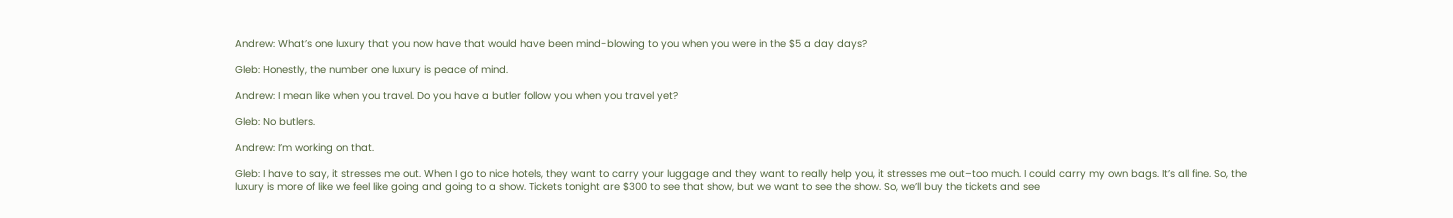Andrew: What’s one luxury that you now have that would have been mind-blowing to you when you were in the $5 a day days?

Gleb: Honestly, the number one luxury is peace of mind.

Andrew: I mean like when you travel. Do you have a butler follow you when you travel yet?

Gleb: No butlers.

Andrew: I’m working on that.

Gleb: I have to say, it stresses me out. When I go to nice hotels, they want to carry your luggage and they want to really help you, it stresses me out–too much. I could carry my own bags. It’s all fine. So, the luxury is more of like we feel like going and going to a show. Tickets tonight are $300 to see that show, but we want to see the show. So, we’ll buy the tickets and see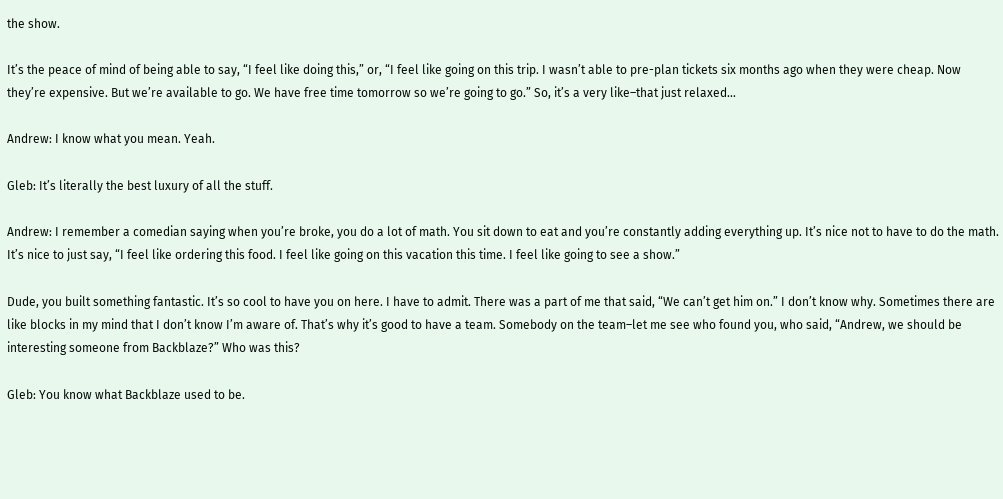the show.

It’s the peace of mind of being able to say, “I feel like doing this,” or, “I feel like going on this trip. I wasn’t able to pre-plan tickets six months ago when they were cheap. Now they’re expensive. But we’re available to go. We have free time tomorrow so we’re going to go.” So, it’s a very like–that just relaxed…

Andrew: I know what you mean. Yeah.

Gleb: It’s literally the best luxury of all the stuff.

Andrew: I remember a comedian saying when you’re broke, you do a lot of math. You sit down to eat and you’re constantly adding everything up. It’s nice not to have to do the math. It’s nice to just say, “I feel like ordering this food. I feel like going on this vacation this time. I feel like going to see a show.”

Dude, you built something fantastic. It’s so cool to have you on here. I have to admit. There was a part of me that said, “We can’t get him on.” I don’t know why. Sometimes there are like blocks in my mind that I don’t know I’m aware of. That’s why it’s good to have a team. Somebody on the team–let me see who found you, who said, “Andrew, we should be interesting someone from Backblaze?” Who was this?

Gleb: You know what Backblaze used to be.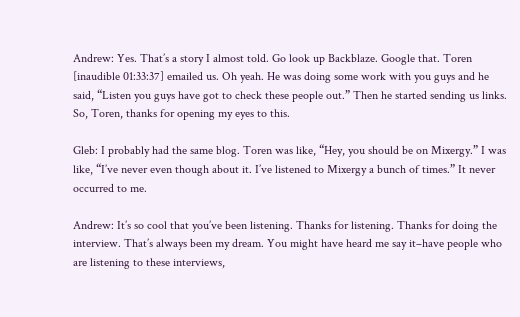Andrew: Yes. That’s a story I almost told. Go look up Backblaze. Google that. Toren [inaudible 01:33:37] emailed us. Oh yeah. He was doing some work with you guys and he said, “Listen you guys have got to check these people out.” Then he started sending us links. So, Toren, thanks for opening my eyes to this.

Gleb: I probably had the same blog. Toren was like, “Hey, you should be on Mixergy.” I was like, “I’ve never even though about it. I’ve listened to Mixergy a bunch of times.” It never occurred to me.

Andrew: It’s so cool that you’ve been listening. Thanks for listening. Thanks for doing the interview. That’s always been my dream. You might have heard me say it–have people who are listening to these interviews,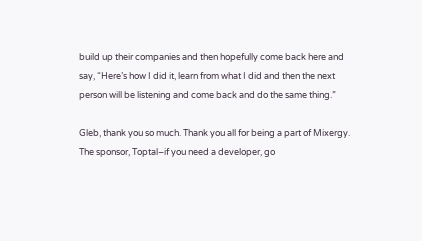build up their companies and then hopefully come back here and say, “Here’s how I did it, learn from what I did and then the next person will be listening and come back and do the same thing.”

Gleb, thank you so much. Thank you all for being a part of Mixergy. The sponsor, Toptal–if you need a developer, go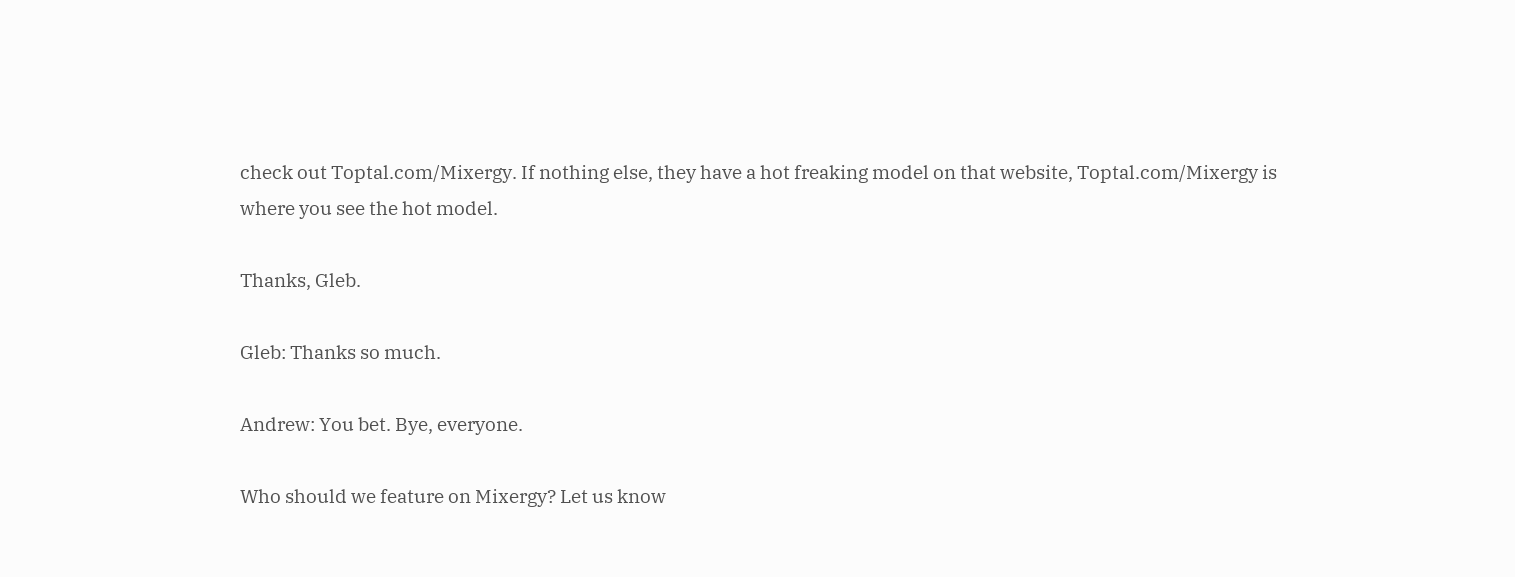check out Toptal.com/Mixergy. If nothing else, they have a hot freaking model on that website, Toptal.com/Mixergy is where you see the hot model.

Thanks, Gleb.

Gleb: Thanks so much.

Andrew: You bet. Bye, everyone.

Who should we feature on Mixergy? Let us know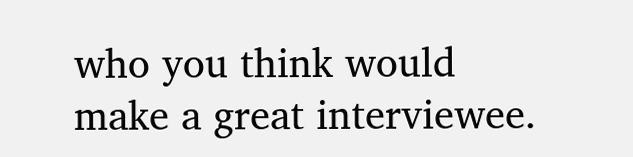who you think would make a great interviewee.